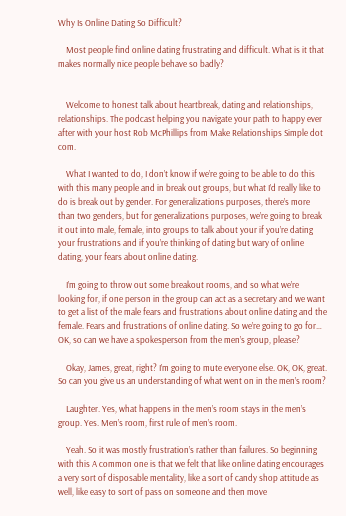Why Is Online Dating So Difficult?

    Most people find online dating frustrating and difficult. What is it that makes normally nice people behave so badly?


    Welcome to honest talk about heartbreak, dating and relationships, relationships. The podcast helping you navigate your path to happy ever after with your host Rob McPhillips from Make Relationships Simple dot com.

    What I wanted to do, I don’t know if we’re going to be able to do this with this many people and in break out groups, but what I’d really like to do is break out by gender. For generalizations purposes, there’s more than two genders, but for generalizations purposes, we’re going to break it out into male, female, into groups to talk about your if you’re dating your frustrations and if you’re thinking of dating but wary of online dating, your fears about online dating.

    I’m going to throw out some breakout rooms, and so what we’re looking for, if one person in the group can act as a secretary and we want to get a list of the male fears and frustrations about online dating and the female. Fears and frustrations of online dating. So we’re going to go for… OK, so can we have a spokesperson from the men’s group, please?

    Okay, James, great, right? I’m going to mute everyone else. OK, OK, great. So can you give us an understanding of what went on in the men’s room?

    Laughter. Yes, what happens in the men’s room stays in the men’s group. Yes. Men’s room, first rule of men’s room.

    Yeah. So it was mostly frustration’s rather than failures. So beginning with this A common one is that we felt that like online dating encourages a very sort of disposable mentality, like a sort of candy shop attitude as well, like easy to sort of pass on someone and then move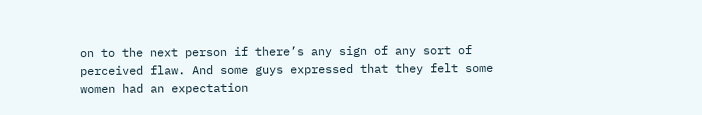on to the next person if there’s any sign of any sort of perceived flaw. And some guys expressed that they felt some women had an expectation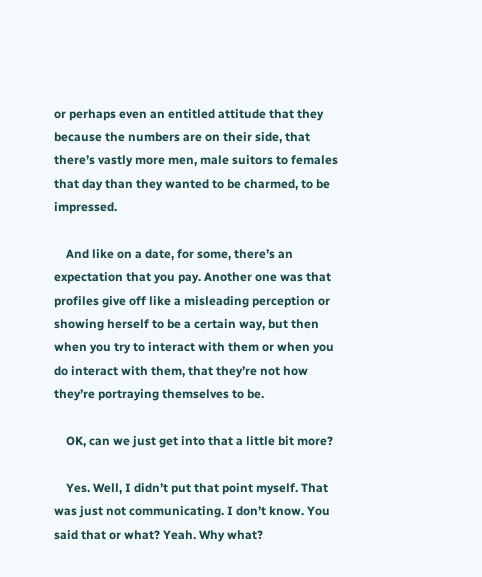or perhaps even an entitled attitude that they because the numbers are on their side, that there’s vastly more men, male suitors to females that day than they wanted to be charmed, to be impressed.

    And like on a date, for some, there’s an expectation that you pay. Another one was that profiles give off like a misleading perception or showing herself to be a certain way, but then when you try to interact with them or when you do interact with them, that they’re not how they’re portraying themselves to be.

    OK, can we just get into that a little bit more?

    Yes. Well, I didn’t put that point myself. That was just not communicating. I don’t know. You said that or what? Yeah. Why what?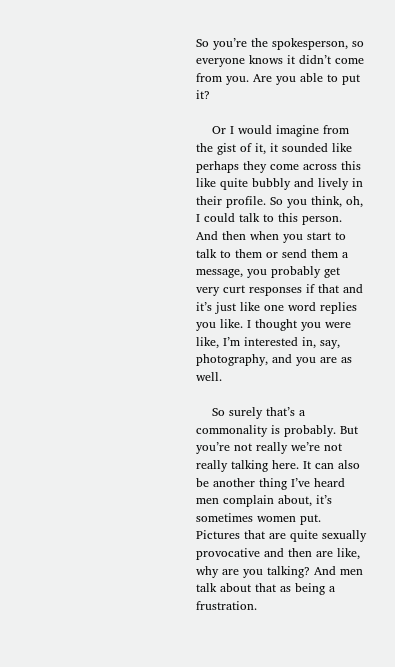So you’re the spokesperson, so everyone knows it didn’t come from you. Are you able to put it?

    Or I would imagine from the gist of it, it sounded like perhaps they come across this like quite bubbly and lively in their profile. So you think, oh, I could talk to this person. And then when you start to talk to them or send them a message, you probably get very curt responses if that and it’s just like one word replies you like. I thought you were like, I’m interested in, say, photography, and you are as well.

    So surely that’s a commonality is probably. But you’re not really we’re not really talking here. It can also be another thing I’ve heard men complain about, it’s sometimes women put. Pictures that are quite sexually provocative and then are like, why are you talking? And men talk about that as being a frustration.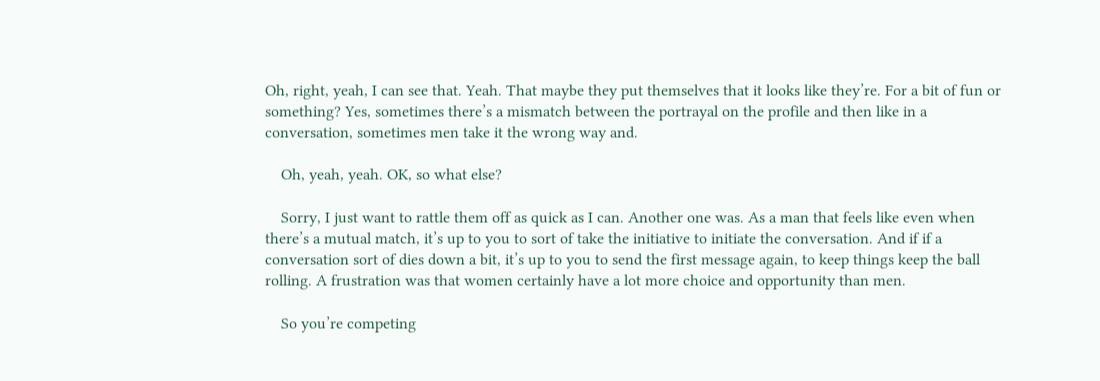Oh, right, yeah, I can see that. Yeah. That maybe they put themselves that it looks like they’re. For a bit of fun or something? Yes, sometimes there’s a mismatch between the portrayal on the profile and then like in a conversation, sometimes men take it the wrong way and.

    Oh, yeah, yeah. OK, so what else?

    Sorry, I just want to rattle them off as quick as I can. Another one was. As a man that feels like even when there’s a mutual match, it’s up to you to sort of take the initiative to initiate the conversation. And if if a conversation sort of dies down a bit, it’s up to you to send the first message again, to keep things keep the ball rolling. A frustration was that women certainly have a lot more choice and opportunity than men.

    So you’re competing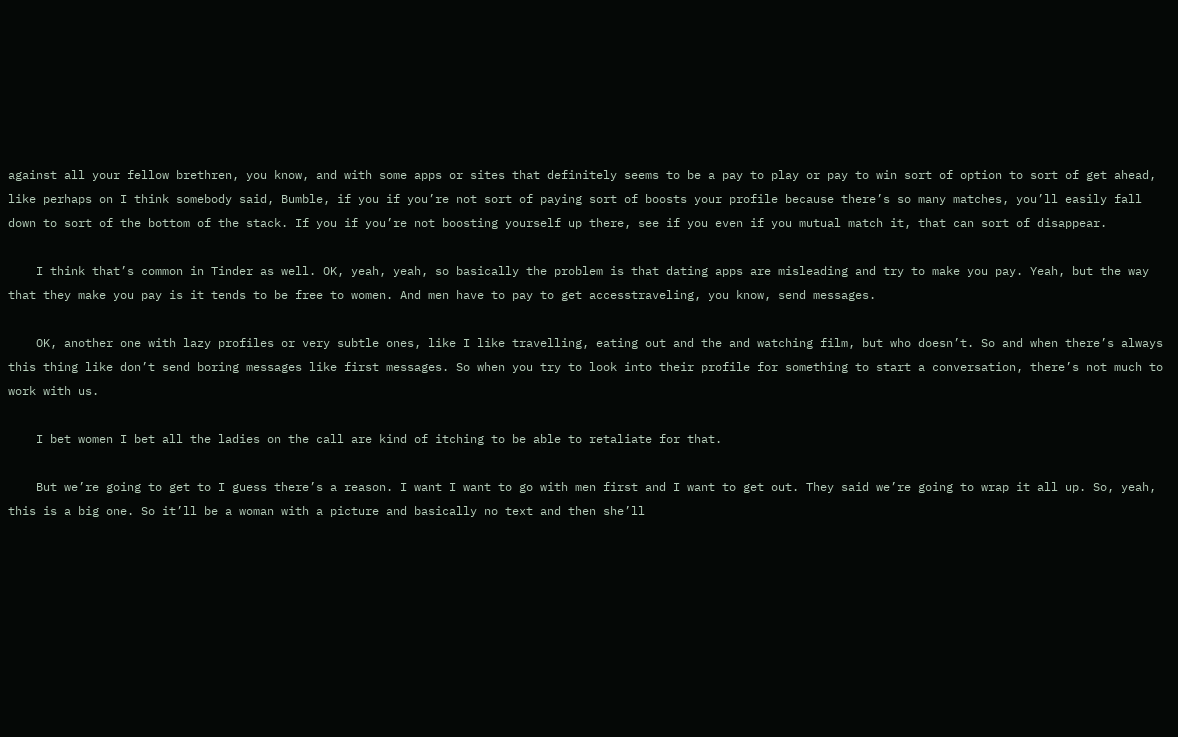against all your fellow brethren, you know, and with some apps or sites that definitely seems to be a pay to play or pay to win sort of option to sort of get ahead, like perhaps on I think somebody said, Bumble, if you if you’re not sort of paying sort of boosts your profile because there’s so many matches, you’ll easily fall down to sort of the bottom of the stack. If you if you’re not boosting yourself up there, see if you even if you mutual match it, that can sort of disappear.

    I think that’s common in Tinder as well. OK, yeah, yeah, so basically the problem is that dating apps are misleading and try to make you pay. Yeah, but the way that they make you pay is it tends to be free to women. And men have to pay to get accesstraveling, you know, send messages.

    OK, another one with lazy profiles or very subtle ones, like I like travelling, eating out and the and watching film, but who doesn’t. So and when there’s always this thing like don’t send boring messages like first messages. So when you try to look into their profile for something to start a conversation, there’s not much to work with us.

    I bet women I bet all the ladies on the call are kind of itching to be able to retaliate for that.

    But we’re going to get to I guess there’s a reason. I want I want to go with men first and I want to get out. They said we’re going to wrap it all up. So, yeah, this is a big one. So it’ll be a woman with a picture and basically no text and then she’ll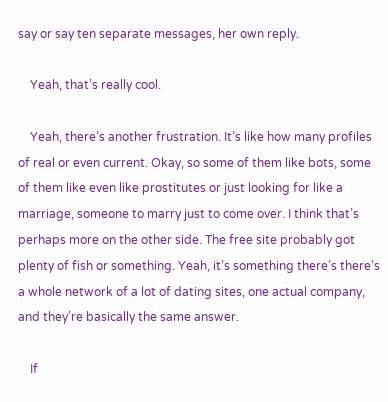say or say ten separate messages, her own reply.

    Yeah, that’s really cool.

    Yeah, there’s another frustration. It’s like how many profiles of real or even current. Okay, so some of them like bots, some of them like even like prostitutes or just looking for like a marriage, someone to marry just to come over. I think that’s perhaps more on the other side. The free site probably got plenty of fish or something. Yeah, it’s something there’s there’s a whole network of a lot of dating sites, one actual company, and they’re basically the same answer.

    If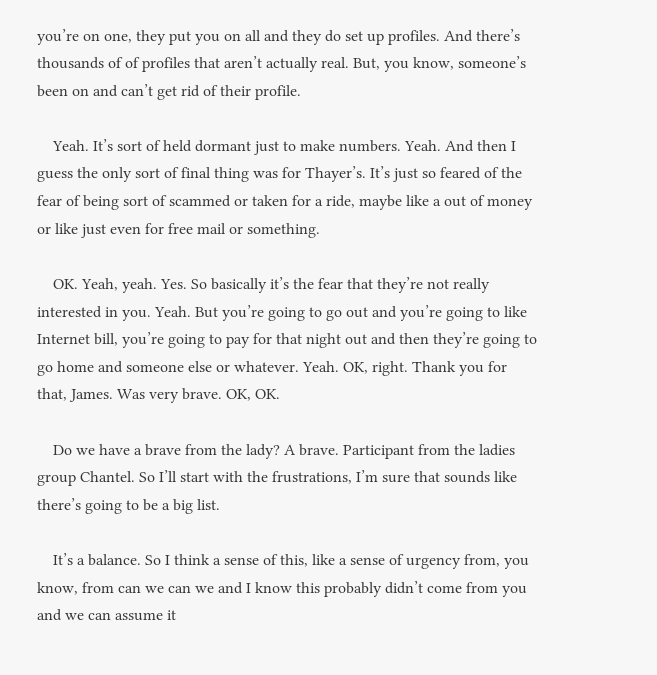you’re on one, they put you on all and they do set up profiles. And there’s thousands of of profiles that aren’t actually real. But, you know, someone’s been on and can’t get rid of their profile.

    Yeah. It’s sort of held dormant just to make numbers. Yeah. And then I guess the only sort of final thing was for Thayer’s. It’s just so feared of the fear of being sort of scammed or taken for a ride, maybe like a out of money or like just even for free mail or something.

    OK. Yeah, yeah. Yes. So basically it’s the fear that they’re not really interested in you. Yeah. But you’re going to go out and you’re going to like Internet bill, you’re going to pay for that night out and then they’re going to go home and someone else or whatever. Yeah. OK, right. Thank you for that, James. Was very brave. OK, OK.

    Do we have a brave from the lady? A brave. Participant from the ladies group Chantel. So I’ll start with the frustrations, I’m sure that sounds like there’s going to be a big list.

    It’s a balance. So I think a sense of this, like a sense of urgency from, you know, from can we can we and I know this probably didn’t come from you and we can assume it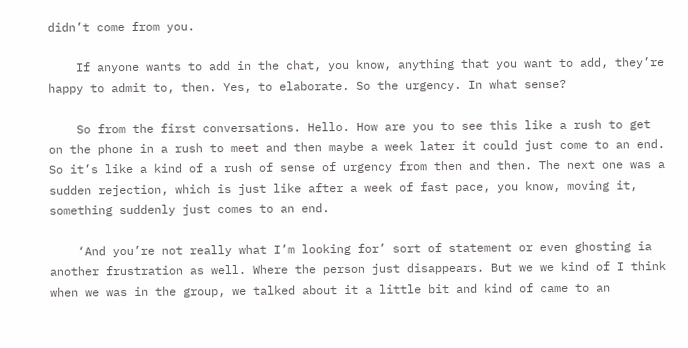didn’t come from you.

    If anyone wants to add in the chat, you know, anything that you want to add, they’re happy to admit to, then. Yes, to elaborate. So the urgency. In what sense?

    So from the first conversations. Hello. How are you to see this like a rush to get on the phone in a rush to meet and then maybe a week later it could just come to an end. So it’s like a kind of a rush of sense of urgency from then and then. The next one was a sudden rejection, which is just like after a week of fast pace, you know, moving it, something suddenly just comes to an end.

    ‘And you’re not really what I’m looking for’ sort of statement or even ghosting ia another frustration as well. Where the person just disappears. But we we kind of I think when we was in the group, we talked about it a little bit and kind of came to an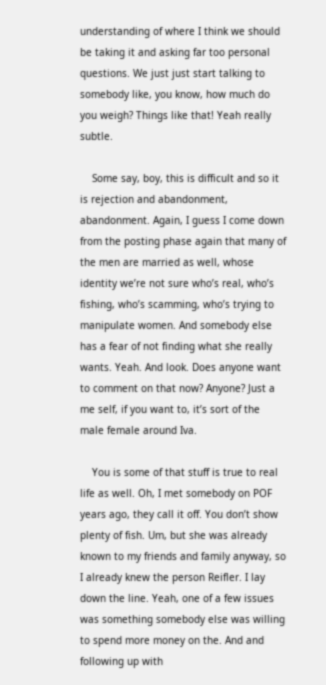understanding of where I think we should be taking it and asking far too personal questions. We just just start talking to somebody like, you know, how much do you weigh? Things like that! Yeah really subtle.

    Some say, boy, this is difficult and so it is rejection and abandonment, abandonment. Again, I guess I come down from the posting phase again that many of the men are married as well, whose identity we’re not sure who’s real, who’s fishing, who’s scamming, who’s trying to manipulate women. And somebody else has a fear of not finding what she really wants. Yeah. And look. Does anyone want to comment on that now? Anyone? Just a me self, if you want to, it’s sort of the male female around Iva.

    You is some of that stuff is true to real life as well. Oh, I met somebody on POF years ago, they call it off. You don’t show plenty of fish. Um, but she was already known to my friends and family anyway, so I already knew the person Reifler. I lay down the line. Yeah, one of a few issues was something somebody else was willing to spend more money on the. And and following up with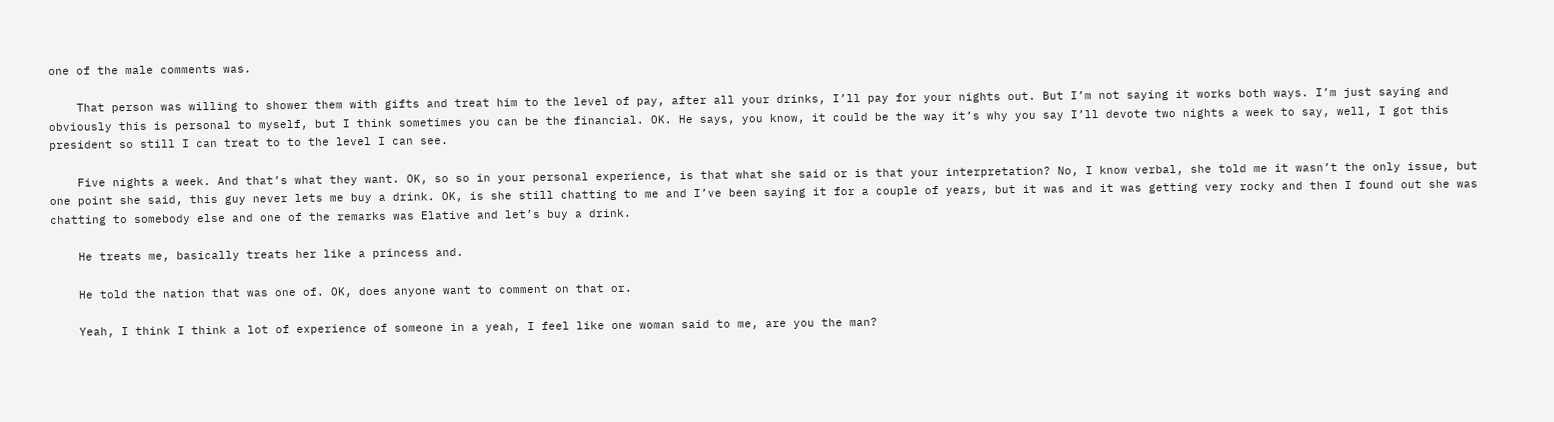one of the male comments was.

    That person was willing to shower them with gifts and treat him to the level of pay, after all your drinks, I’ll pay for your nights out. But I’m not saying it works both ways. I’m just saying and obviously this is personal to myself, but I think sometimes you can be the financial. OK. He says, you know, it could be the way it’s why you say I’ll devote two nights a week to say, well, I got this president so still I can treat to to the level I can see.

    Five nights a week. And that’s what they want. OK, so so in your personal experience, is that what she said or is that your interpretation? No, I know verbal, she told me it wasn’t the only issue, but one point she said, this guy never lets me buy a drink. OK, is she still chatting to me and I’ve been saying it for a couple of years, but it was and it was getting very rocky and then I found out she was chatting to somebody else and one of the remarks was Elative and let’s buy a drink.

    He treats me, basically treats her like a princess and.

    He told the nation that was one of. OK, does anyone want to comment on that or.

    Yeah, I think I think a lot of experience of someone in a yeah, I feel like one woman said to me, are you the man?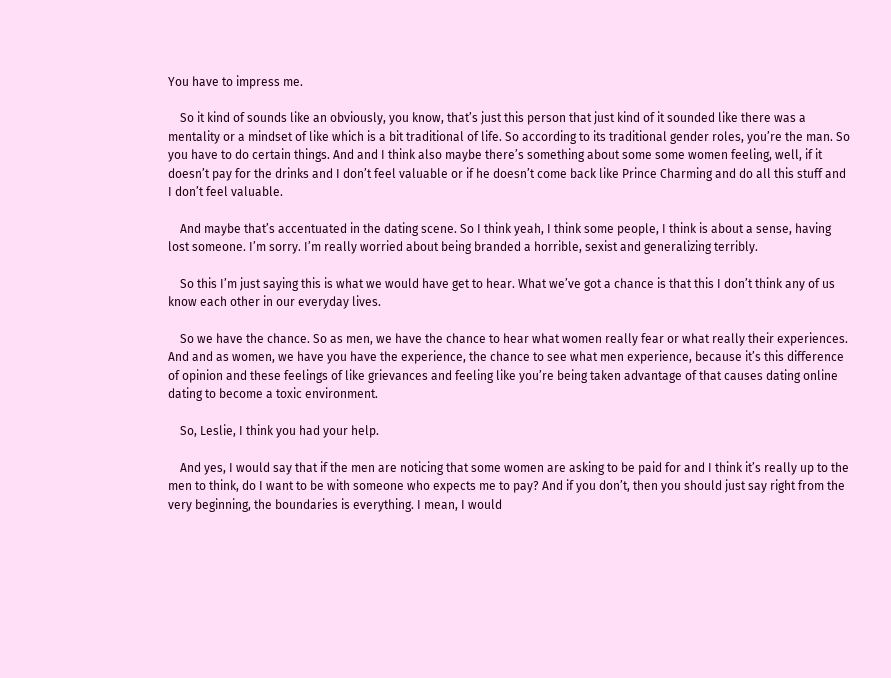You have to impress me.

    So it kind of sounds like an obviously, you know, that’s just this person that just kind of it sounded like there was a mentality or a mindset of like which is a bit traditional of life. So according to its traditional gender roles, you’re the man. So you have to do certain things. And and I think also maybe there’s something about some some women feeling, well, if it doesn’t pay for the drinks and I don’t feel valuable or if he doesn’t come back like Prince Charming and do all this stuff and I don’t feel valuable.

    And maybe that’s accentuated in the dating scene. So I think yeah, I think some people, I think is about a sense, having lost someone. I’m sorry. I’m really worried about being branded a horrible, sexist and generalizing terribly.

    So this I’m just saying this is what we would have get to hear. What we’ve got a chance is that this I don’t think any of us know each other in our everyday lives.

    So we have the chance. So as men, we have the chance to hear what women really fear or what really their experiences. And and as women, we have you have the experience, the chance to see what men experience, because it’s this difference of opinion and these feelings of like grievances and feeling like you’re being taken advantage of that causes dating online dating to become a toxic environment.

    So, Leslie, I think you had your help.

    And yes, I would say that if the men are noticing that some women are asking to be paid for and I think it’s really up to the men to think, do I want to be with someone who expects me to pay? And if you don’t, then you should just say right from the very beginning, the boundaries is everything. I mean, I would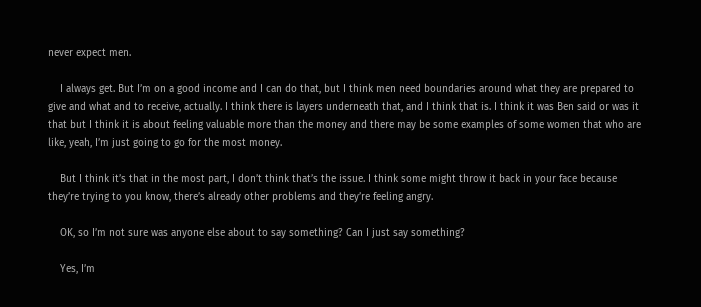never expect men.

    I always get. But I’m on a good income and I can do that, but I think men need boundaries around what they are prepared to give and what and to receive, actually. I think there is layers underneath that, and I think that is. I think it was Ben said or was it that but I think it is about feeling valuable more than the money and there may be some examples of some women that who are like, yeah, I’m just going to go for the most money.

    But I think it’s that in the most part, I don’t think that’s the issue. I think some might throw it back in your face because they’re trying to you know, there’s already other problems and they’re feeling angry.

    OK, so I’m not sure was anyone else about to say something? Can I just say something?

    Yes, I’m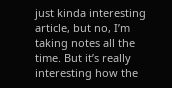just kinda interesting article, but no, I’m taking notes all the time. But it’s really interesting how the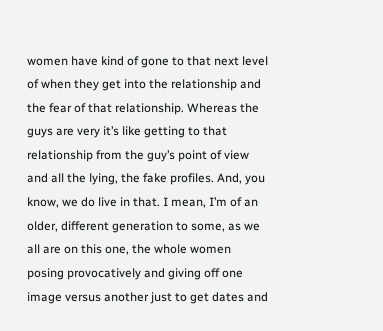women have kind of gone to that next level of when they get into the relationship and the fear of that relationship. Whereas the guys are very it’s like getting to that relationship from the guy’s point of view and all the lying, the fake profiles. And, you know, we do live in that. I mean, I’m of an older, different generation to some, as we all are on this one, the whole women posing provocatively and giving off one image versus another just to get dates and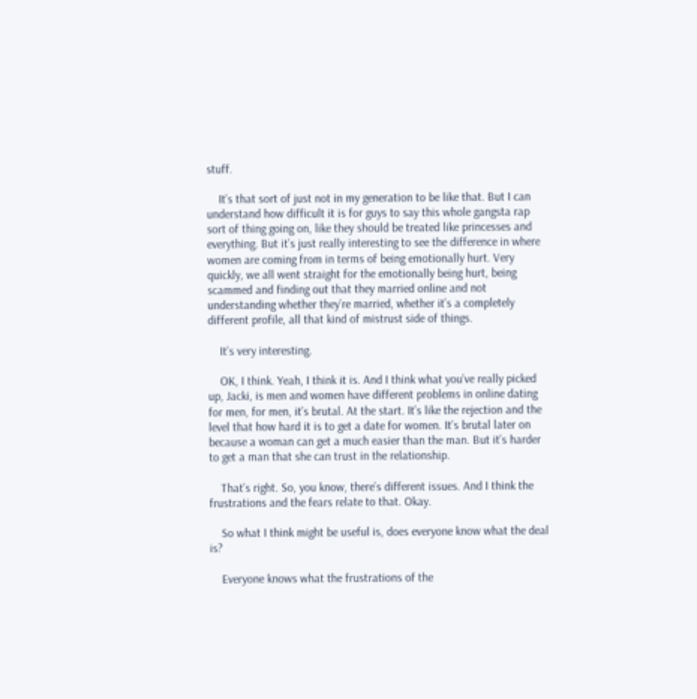stuff.

    It’s that sort of just not in my generation to be like that. But I can understand how difficult it is for guys to say this whole gangsta rap sort of thing going on, like they should be treated like princesses and everything. But it’s just really interesting to see the difference in where women are coming from in terms of being emotionally hurt. Very quickly, we all went straight for the emotionally being hurt, being scammed and finding out that they married online and not understanding whether they’re married, whether it’s a completely different profile, all that kind of mistrust side of things.

    It’s very interesting.

    OK, I think. Yeah, I think it is. And I think what you’ve really picked up, Jacki, is men and women have different problems in online dating for men, for men, it’s brutal. At the start. It’s like the rejection and the level that how hard it is to get a date for women. It’s brutal later on because a woman can get a much easier than the man. But it’s harder to get a man that she can trust in the relationship.

    That’s right. So, you know, there’s different issues. And I think the frustrations and the fears relate to that. Okay.

    So what I think might be useful is, does everyone know what the deal is?

    Everyone knows what the frustrations of the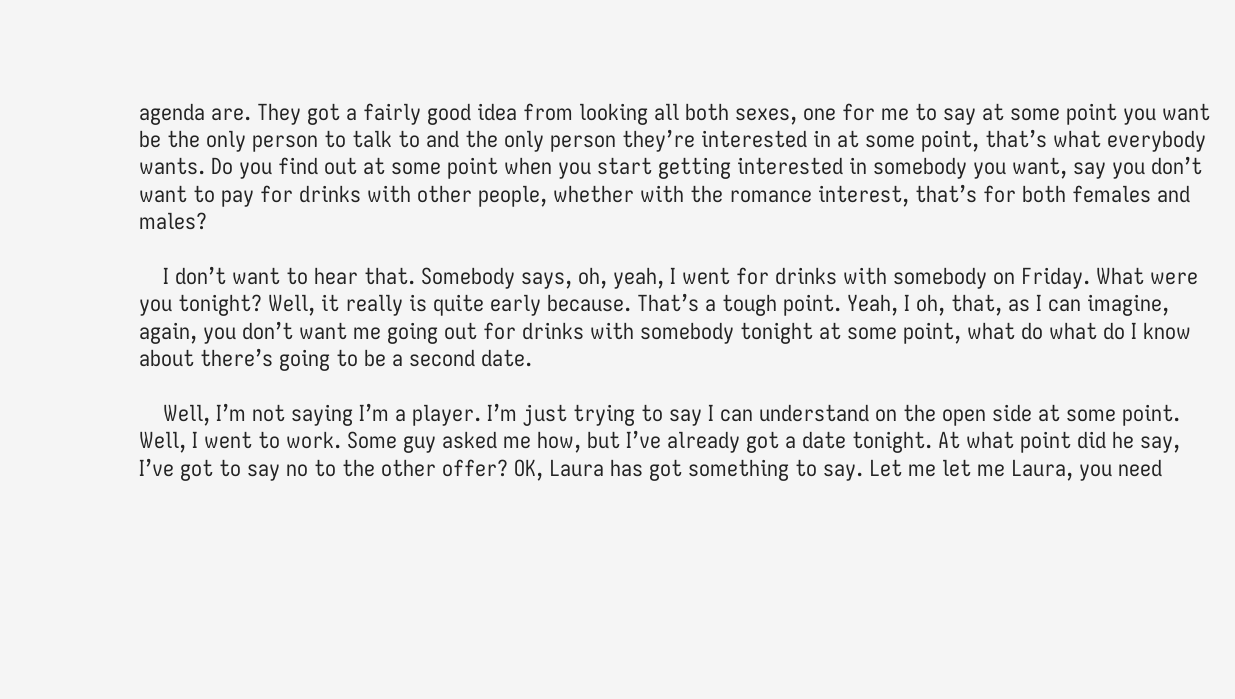agenda are. They got a fairly good idea from looking all both sexes, one for me to say at some point you want be the only person to talk to and the only person they’re interested in at some point, that’s what everybody wants. Do you find out at some point when you start getting interested in somebody you want, say you don’t want to pay for drinks with other people, whether with the romance interest, that’s for both females and males?

    I don’t want to hear that. Somebody says, oh, yeah, I went for drinks with somebody on Friday. What were you tonight? Well, it really is quite early because. That’s a tough point. Yeah, I oh, that, as I can imagine, again, you don’t want me going out for drinks with somebody tonight at some point, what do what do I know about there’s going to be a second date.

    Well, I’m not saying I’m a player. I’m just trying to say I can understand on the open side at some point. Well, I went to work. Some guy asked me how, but I’ve already got a date tonight. At what point did he say, I’ve got to say no to the other offer? OK, Laura has got something to say. Let me let me Laura, you need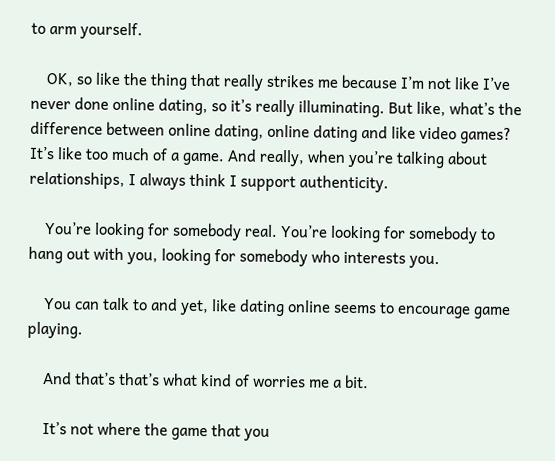to arm yourself.

    OK, so like the thing that really strikes me because I’m not like I’ve never done online dating, so it’s really illuminating. But like, what’s the difference between online dating, online dating and like video games? It’s like too much of a game. And really, when you’re talking about relationships, I always think I support authenticity.

    You’re looking for somebody real. You’re looking for somebody to hang out with you, looking for somebody who interests you.

    You can talk to and yet, like dating online seems to encourage game playing.

    And that’s that’s what kind of worries me a bit.

    It’s not where the game that you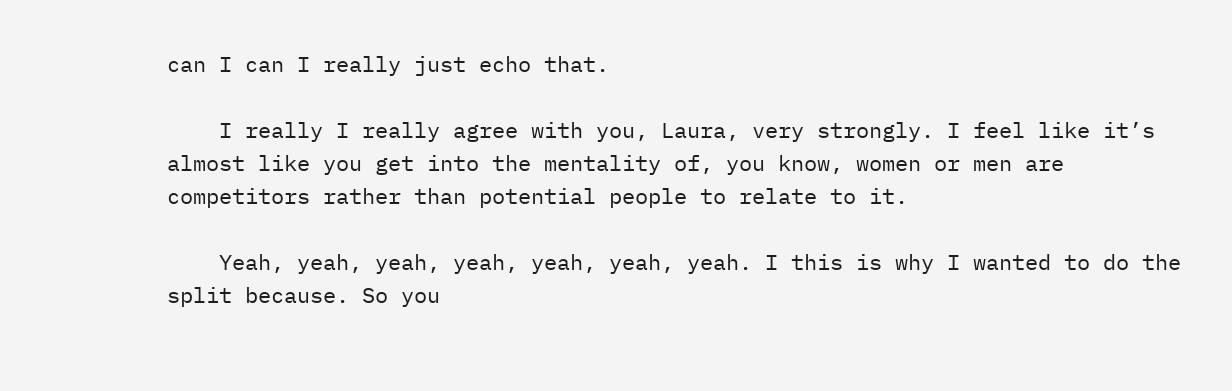can I can I really just echo that.

    I really I really agree with you, Laura, very strongly. I feel like it’s almost like you get into the mentality of, you know, women or men are competitors rather than potential people to relate to it.

    Yeah, yeah, yeah, yeah, yeah, yeah, yeah. I this is why I wanted to do the split because. So you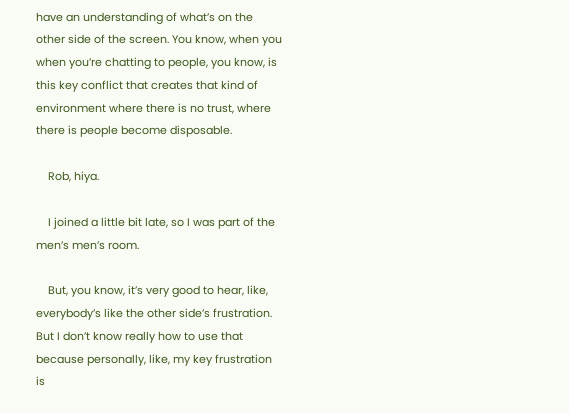have an understanding of what’s on the other side of the screen. You know, when you when you’re chatting to people, you know, is this key conflict that creates that kind of environment where there is no trust, where there is people become disposable.

    Rob, hiya.

    I joined a little bit late, so I was part of the men’s men’s room.

    But, you know, it’s very good to hear, like, everybody’s like the other side’s frustration. But I don’t know really how to use that because personally, like, my key frustration is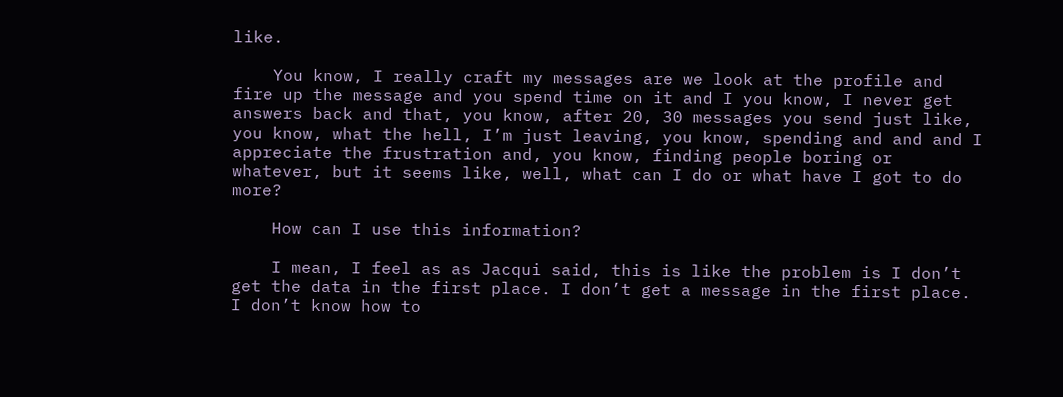like.

    You know, I really craft my messages are we look at the profile and fire up the message and you spend time on it and I you know, I never get answers back and that, you know, after 20, 30 messages you send just like, you know, what the hell, I’m just leaving, you know, spending and and and I appreciate the frustration and, you know, finding people boring or whatever, but it seems like, well, what can I do or what have I got to do more?

    How can I use this information?

    I mean, I feel as as Jacqui said, this is like the problem is I don’t get the data in the first place. I don’t get a message in the first place. I don’t know how to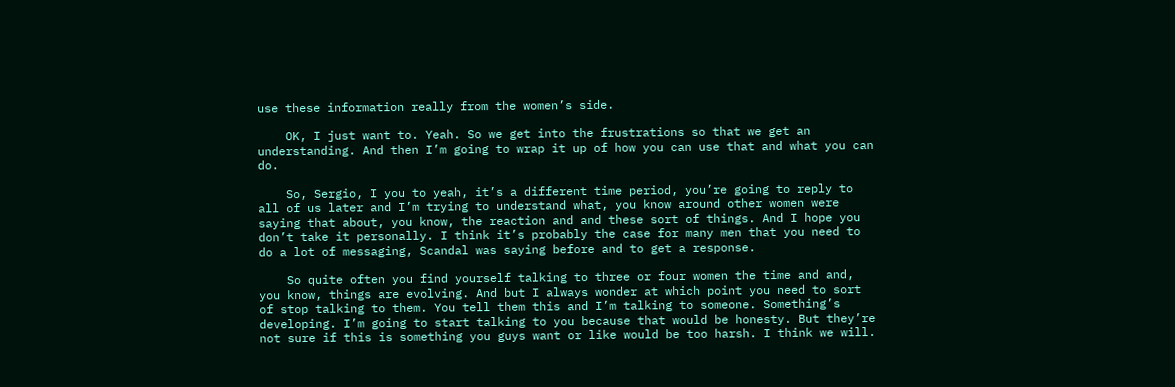use these information really from the women’s side.

    OK, I just want to. Yeah. So we get into the frustrations so that we get an understanding. And then I’m going to wrap it up of how you can use that and what you can do.

    So, Sergio, I you to yeah, it’s a different time period, you’re going to reply to all of us later and I’m trying to understand what, you know around other women were saying that about, you know, the reaction and and these sort of things. And I hope you don’t take it personally. I think it’s probably the case for many men that you need to do a lot of messaging, Scandal was saying before and to get a response.

    So quite often you find yourself talking to three or four women the time and and, you know, things are evolving. And but I always wonder at which point you need to sort of stop talking to them. You tell them this and I’m talking to someone. Something’s developing. I’m going to start talking to you because that would be honesty. But they’re not sure if this is something you guys want or like would be too harsh. I think we will.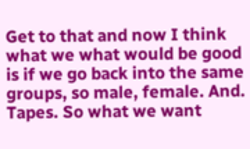Get to that and now I think what we what would be good is if we go back into the same groups, so male, female. And. Tapes. So what we want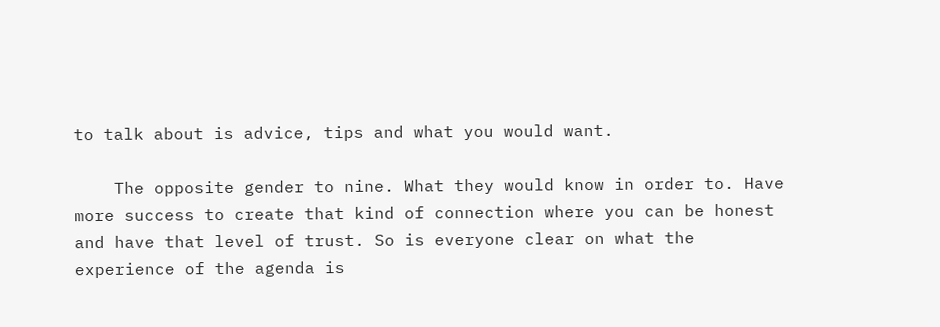to talk about is advice, tips and what you would want.

    The opposite gender to nine. What they would know in order to. Have more success to create that kind of connection where you can be honest and have that level of trust. So is everyone clear on what the experience of the agenda is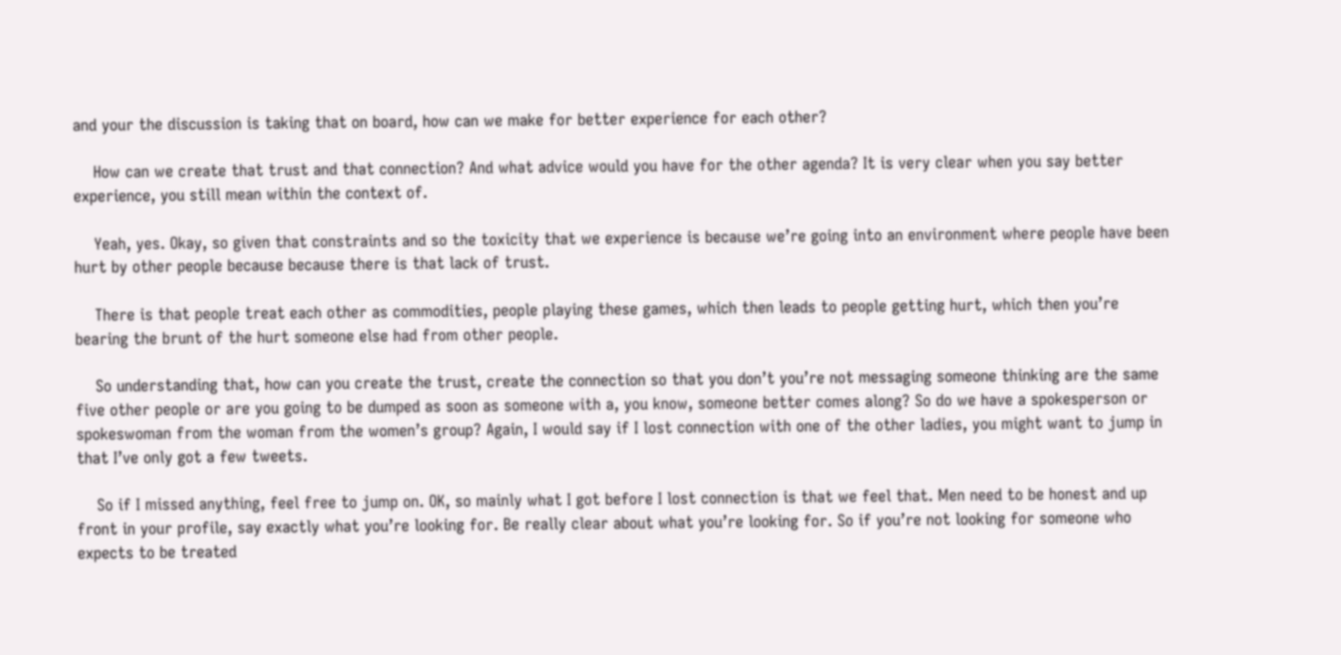and your the discussion is taking that on board, how can we make for better experience for each other?

    How can we create that trust and that connection? And what advice would you have for the other agenda? It is very clear when you say better experience, you still mean within the context of.

    Yeah, yes. Okay, so given that constraints and so the toxicity that we experience is because we’re going into an environment where people have been hurt by other people because because there is that lack of trust.

    There is that people treat each other as commodities, people playing these games, which then leads to people getting hurt, which then you’re bearing the brunt of the hurt someone else had from other people.

    So understanding that, how can you create the trust, create the connection so that you don’t you’re not messaging someone thinking are the same five other people or are you going to be dumped as soon as someone with a, you know, someone better comes along? So do we have a spokesperson or spokeswoman from the woman from the women’s group? Again, I would say if I lost connection with one of the other ladies, you might want to jump in that I’ve only got a few tweets.

    So if I missed anything, feel free to jump on. OK, so mainly what I got before I lost connection is that we feel that. Men need to be honest and up front in your profile, say exactly what you’re looking for. Be really clear about what you’re looking for. So if you’re not looking for someone who expects to be treated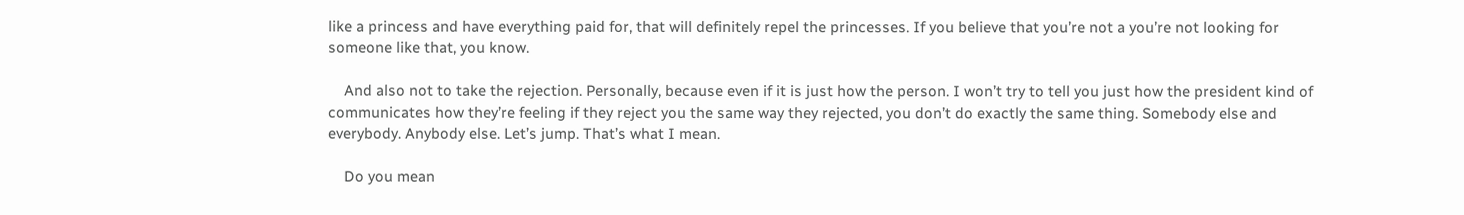like a princess and have everything paid for, that will definitely repel the princesses. If you believe that you’re not a you’re not looking for someone like that, you know.

    And also not to take the rejection. Personally, because even if it is just how the person. I won’t try to tell you just how the president kind of communicates how they’re feeling if they reject you the same way they rejected, you don’t do exactly the same thing. Somebody else and everybody. Anybody else. Let’s jump. That’s what I mean.

    Do you mean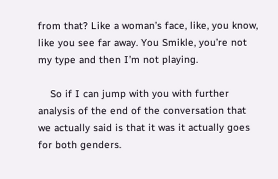from that? Like a woman’s face, like, you know, like you see far away. You Smikle, you’re not my type and then I’m not playing.

    So if I can jump with you with further analysis of the end of the conversation that we actually said is that it was it actually goes for both genders.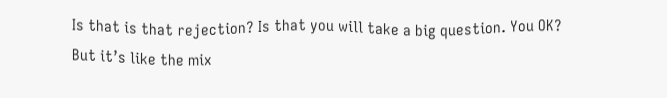Is that is that rejection? Is that you will take a big question. You OK? But it’s like the mix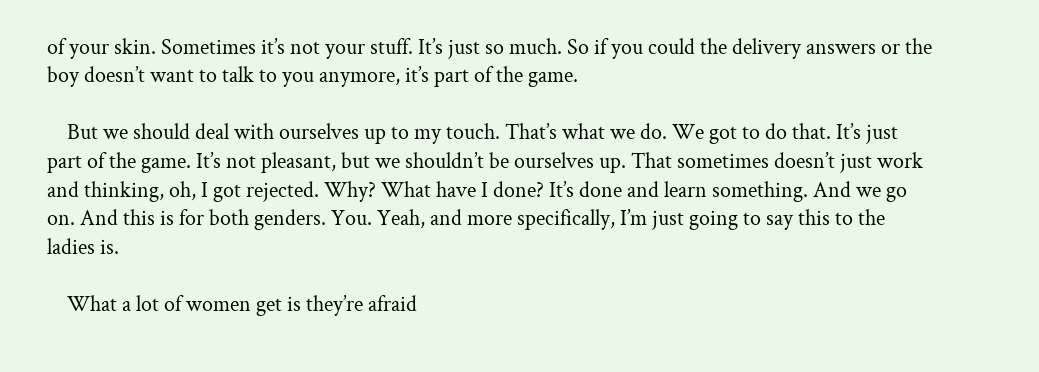of your skin. Sometimes it’s not your stuff. It’s just so much. So if you could the delivery answers or the boy doesn’t want to talk to you anymore, it’s part of the game.

    But we should deal with ourselves up to my touch. That’s what we do. We got to do that. It’s just part of the game. It’s not pleasant, but we shouldn’t be ourselves up. That sometimes doesn’t just work and thinking, oh, I got rejected. Why? What have I done? It’s done and learn something. And we go on. And this is for both genders. You. Yeah, and more specifically, I’m just going to say this to the ladies is.

    What a lot of women get is they’re afraid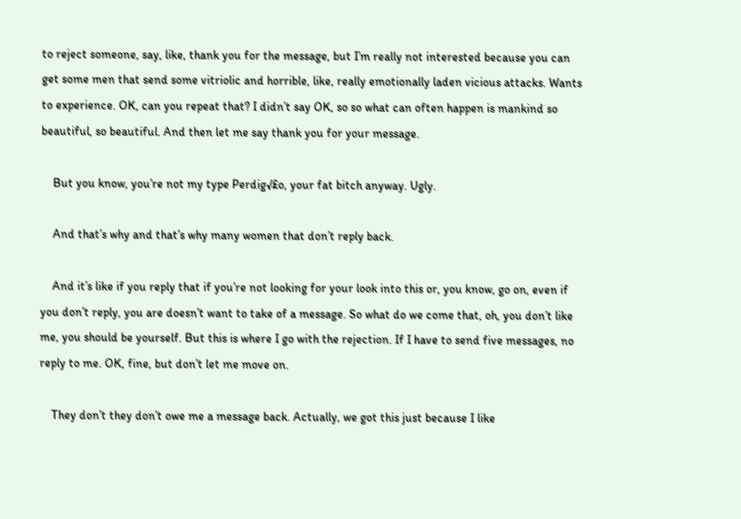to reject someone, say, like, thank you for the message, but I’m really not interested because you can get some men that send some vitriolic and horrible, like, really emotionally laden vicious attacks. Wants to experience. OK, can you repeat that? I didn’t say OK, so so what can often happen is mankind so beautiful, so beautiful. And then let me say thank you for your message.

    But you know, you’re not my type Perdig√£o, your fat bitch anyway. Ugly.

    And that’s why and that’s why many women that don’t reply back.

    And it’s like if you reply that if you’re not looking for your look into this or, you know, go on, even if you don’t reply, you are doesn’t want to take of a message. So what do we come that, oh, you don’t like me, you should be yourself. But this is where I go with the rejection. If I have to send five messages, no reply to me. OK, fine, but don’t let me move on.

    They don’t they don’t owe me a message back. Actually, we got this just because I like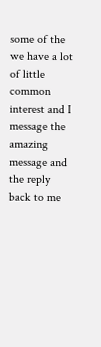some of the we have a lot of little common interest and I message the amazing message and the reply back to me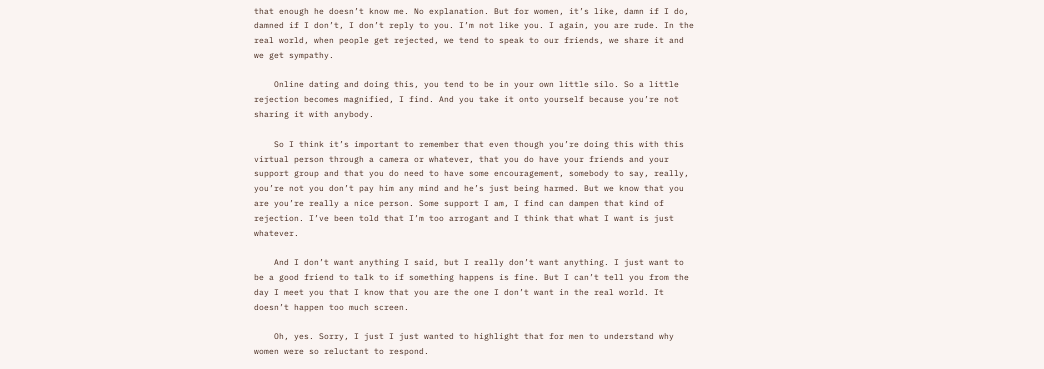that enough he doesn’t know me. No explanation. But for women, it’s like, damn if I do, damned if I don’t, I don’t reply to you. I’m not like you. I again, you are rude. In the real world, when people get rejected, we tend to speak to our friends, we share it and we get sympathy.

    Online dating and doing this, you tend to be in your own little silo. So a little rejection becomes magnified, I find. And you take it onto yourself because you’re not sharing it with anybody.

    So I think it’s important to remember that even though you’re doing this with this virtual person through a camera or whatever, that you do have your friends and your support group and that you do need to have some encouragement, somebody to say, really, you’re not you don’t pay him any mind and he’s just being harmed. But we know that you are you’re really a nice person. Some support I am, I find can dampen that kind of rejection. I’ve been told that I’m too arrogant and I think that what I want is just whatever.

    And I don’t want anything I said, but I really don’t want anything. I just want to be a good friend to talk to if something happens is fine. But I can’t tell you from the day I meet you that I know that you are the one I don’t want in the real world. It doesn’t happen too much screen.

    Oh, yes. Sorry, I just I just wanted to highlight that for men to understand why women were so reluctant to respond.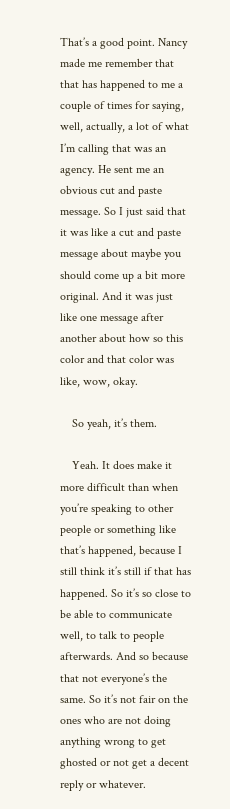That’s a good point. Nancy made me remember that that has happened to me a couple of times for saying, well, actually, a lot of what I’m calling that was an agency. He sent me an obvious cut and paste message. So I just said that it was like a cut and paste message about maybe you should come up a bit more original. And it was just like one message after another about how so this color and that color was like, wow, okay.

    So yeah, it’s them.

    Yeah. It does make it more difficult than when you’re speaking to other people or something like that’s happened, because I still think it’s still if that has happened. So it’s so close to be able to communicate well, to talk to people afterwards. And so because that not everyone’s the same. So it’s not fair on the ones who are not doing anything wrong to get ghosted or not get a decent reply or whatever.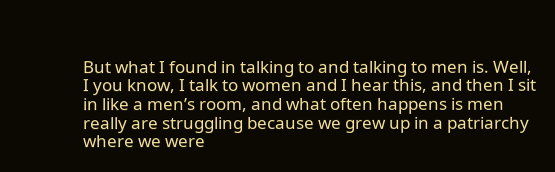But what I found in talking to and talking to men is. Well, I you know, I talk to women and I hear this, and then I sit in like a men’s room, and what often happens is men really are struggling because we grew up in a patriarchy where we were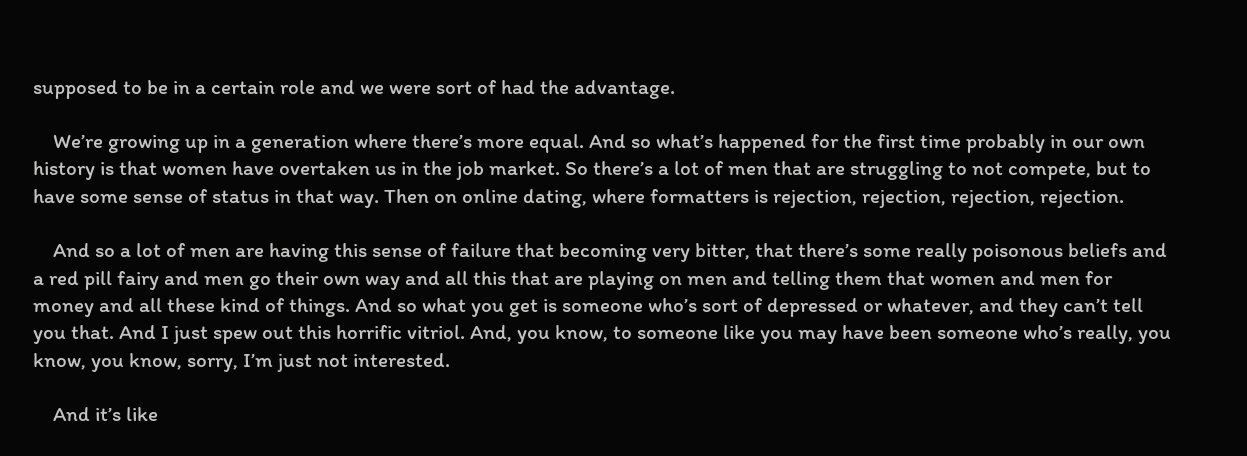supposed to be in a certain role and we were sort of had the advantage.

    We’re growing up in a generation where there’s more equal. And so what’s happened for the first time probably in our own history is that women have overtaken us in the job market. So there’s a lot of men that are struggling to not compete, but to have some sense of status in that way. Then on online dating, where formatters is rejection, rejection, rejection, rejection.

    And so a lot of men are having this sense of failure that becoming very bitter, that there’s some really poisonous beliefs and a red pill fairy and men go their own way and all this that are playing on men and telling them that women and men for money and all these kind of things. And so what you get is someone who’s sort of depressed or whatever, and they can’t tell you that. And I just spew out this horrific vitriol. And, you know, to someone like you may have been someone who’s really, you know, you know, sorry, I’m just not interested.

    And it’s like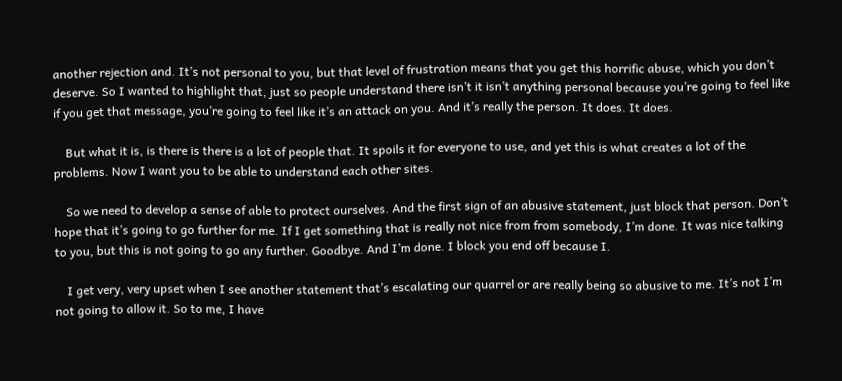another rejection and. It’s not personal to you, but that level of frustration means that you get this horrific abuse, which you don’t deserve. So I wanted to highlight that, just so people understand there isn’t it isn’t anything personal because you’re going to feel like if you get that message, you’re going to feel like it’s an attack on you. And it’s really the person. It does. It does.

    But what it is, is there is there is a lot of people that. It spoils it for everyone to use, and yet this is what creates a lot of the problems. Now I want you to be able to understand each other sites.

    So we need to develop a sense of able to protect ourselves. And the first sign of an abusive statement, just block that person. Don’t hope that it’s going to go further for me. If I get something that is really not nice from from somebody, I’m done. It was nice talking to you, but this is not going to go any further. Goodbye. And I’m done. I block you end off because I.

    I get very, very upset when I see another statement that’s escalating our quarrel or are really being so abusive to me. It’s not I’m not going to allow it. So to me, I have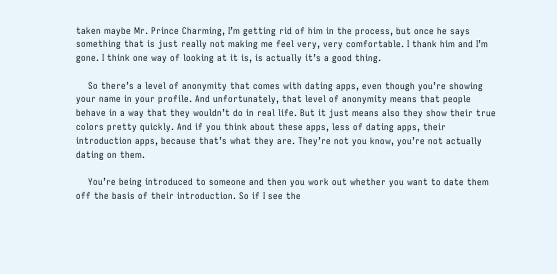taken maybe Mr. Prince Charming, I’m getting rid of him in the process, but once he says something that is just really not making me feel very, very comfortable. I thank him and I’m gone. I think one way of looking at it is, is actually it’s a good thing.

    So there’s a level of anonymity that comes with dating apps, even though you’re showing your name in your profile. And unfortunately, that level of anonymity means that people behave in a way that they wouldn’t do in real life. But it just means also they show their true colors pretty quickly. And if you think about these apps, less of dating apps, their introduction apps, because that’s what they are. They’re not you know, you’re not actually dating on them.

    You’re being introduced to someone and then you work out whether you want to date them off the basis of their introduction. So if I see the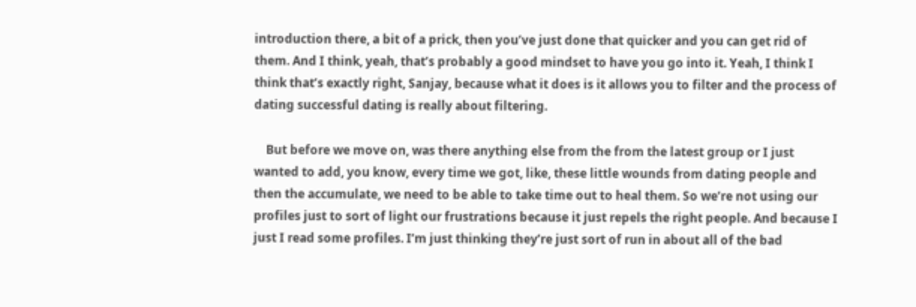introduction there, a bit of a prick, then you’ve just done that quicker and you can get rid of them. And I think, yeah, that’s probably a good mindset to have you go into it. Yeah, I think I think that’s exactly right, Sanjay, because what it does is it allows you to filter and the process of dating successful dating is really about filtering.

    But before we move on, was there anything else from the from the latest group or I just wanted to add, you know, every time we got, like, these little wounds from dating people and then the accumulate, we need to be able to take time out to heal them. So we’re not using our profiles just to sort of light our frustrations because it just repels the right people. And because I just I read some profiles. I’m just thinking they’re just sort of run in about all of the bad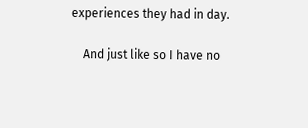experiences they had in day.

    And just like so I have no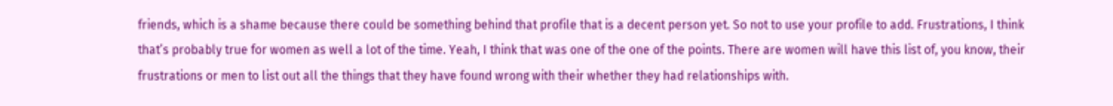friends, which is a shame because there could be something behind that profile that is a decent person yet. So not to use your profile to add. Frustrations, I think that’s probably true for women as well a lot of the time. Yeah, I think that was one of the one of the points. There are women will have this list of, you know, their frustrations or men to list out all the things that they have found wrong with their whether they had relationships with.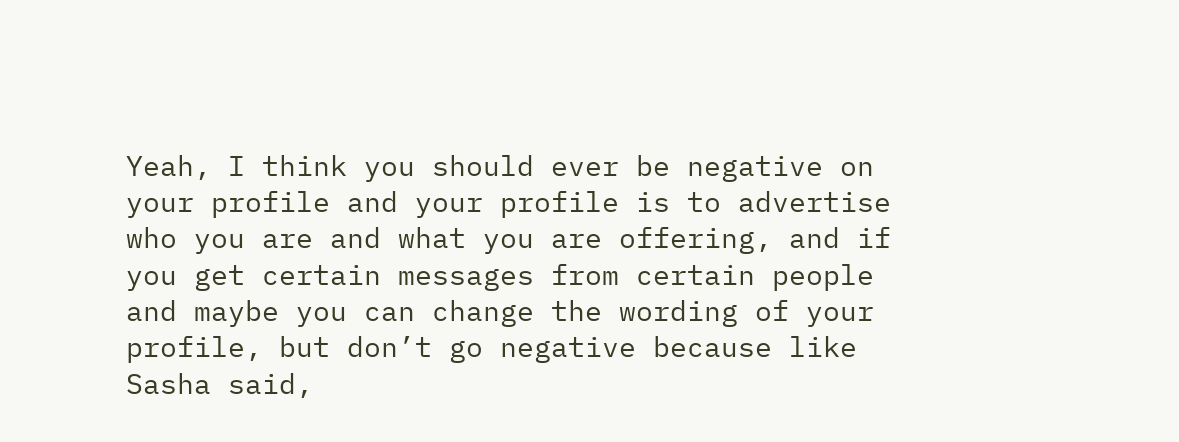Yeah, I think you should ever be negative on your profile and your profile is to advertise who you are and what you are offering, and if you get certain messages from certain people and maybe you can change the wording of your profile, but don’t go negative because like Sasha said,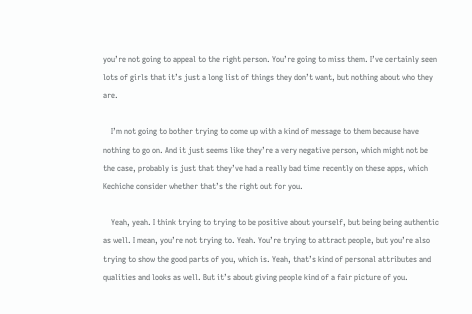you’re not going to appeal to the right person. You’re going to miss them. I’ve certainly seen lots of girls that it’s just a long list of things they don’t want, but nothing about who they are.

    I’m not going to bother trying to come up with a kind of message to them because have nothing to go on. And it just seems like they’re a very negative person, which might not be the case, probably is just that they’ve had a really bad time recently on these apps, which Kechiche consider whether that’s the right out for you.

    Yeah, yeah. I think trying to trying to be positive about yourself, but being being authentic as well. I mean, you’re not trying to. Yeah. You’re trying to attract people, but you’re also trying to show the good parts of you, which is. Yeah, that’s kind of personal attributes and qualities and looks as well. But it’s about giving people kind of a fair picture of you.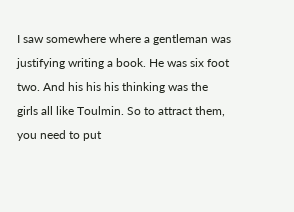I saw somewhere where a gentleman was justifying writing a book. He was six foot two. And his his his thinking was the girls all like Toulmin. So to attract them, you need to put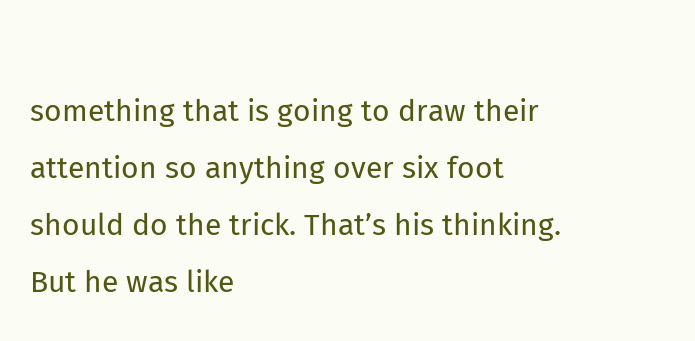something that is going to draw their attention so anything over six foot should do the trick. That’s his thinking. But he was like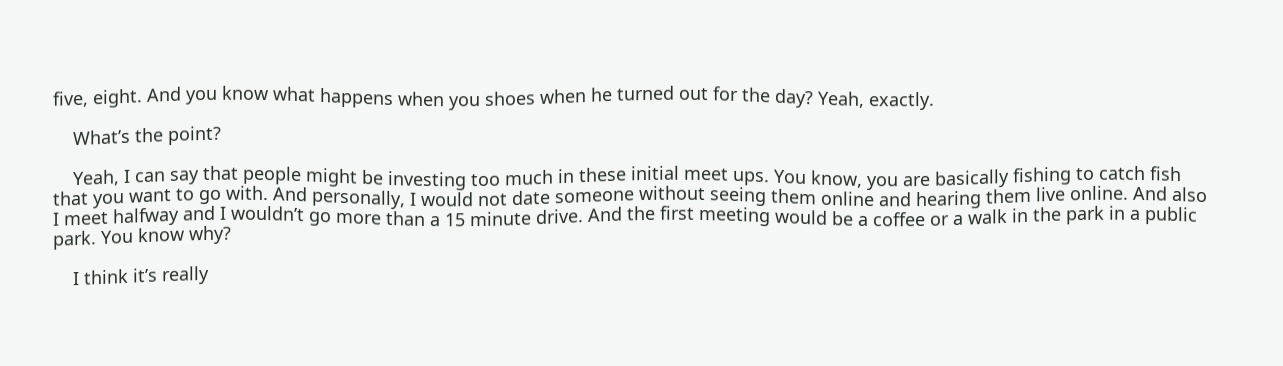five, eight. And you know what happens when you shoes when he turned out for the day? Yeah, exactly.

    What’s the point?

    Yeah, I can say that people might be investing too much in these initial meet ups. You know, you are basically fishing to catch fish that you want to go with. And personally, I would not date someone without seeing them online and hearing them live online. And also I meet halfway and I wouldn’t go more than a 15 minute drive. And the first meeting would be a coffee or a walk in the park in a public park. You know why?

    I think it’s really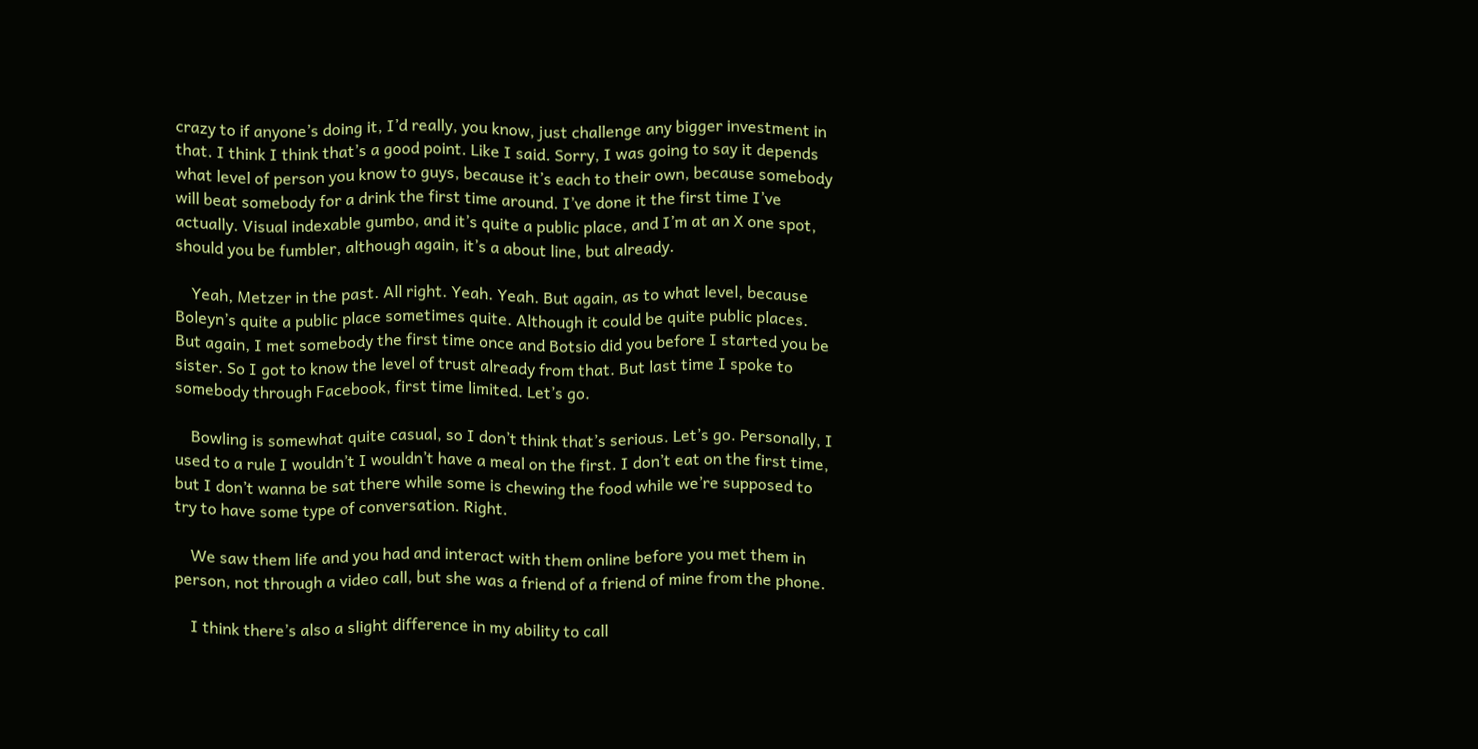crazy to if anyone’s doing it, I’d really, you know, just challenge any bigger investment in that. I think I think that’s a good point. Like I said. Sorry, I was going to say it depends what level of person you know to guys, because it’s each to their own, because somebody will beat somebody for a drink the first time around. I’ve done it the first time I’ve actually. Visual indexable gumbo, and it’s quite a public place, and I’m at an X one spot, should you be fumbler, although again, it’s a about line, but already.

    Yeah, Metzer in the past. All right. Yeah. Yeah. But again, as to what level, because Boleyn’s quite a public place sometimes quite. Although it could be quite public places. But again, I met somebody the first time once and Botsio did you before I started you be sister. So I got to know the level of trust already from that. But last time I spoke to somebody through Facebook, first time limited. Let’s go.

    Bowling is somewhat quite casual, so I don’t think that’s serious. Let’s go. Personally, I used to a rule I wouldn’t I wouldn’t have a meal on the first. I don’t eat on the first time, but I don’t wanna be sat there while some is chewing the food while we’re supposed to try to have some type of conversation. Right.

    We saw them life and you had and interact with them online before you met them in person, not through a video call, but she was a friend of a friend of mine from the phone.

    I think there’s also a slight difference in my ability to call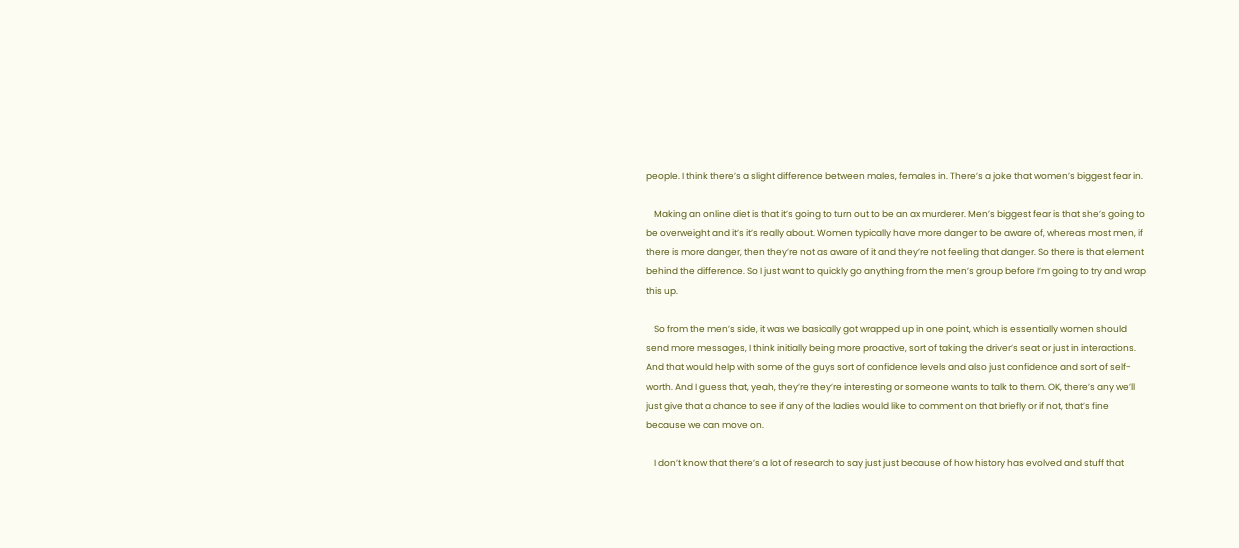people. I think there’s a slight difference between males, females in. There’s a joke that women’s biggest fear in.

    Making an online diet is that it’s going to turn out to be an ax murderer. Men’s biggest fear is that she’s going to be overweight and it’s it’s really about. Women typically have more danger to be aware of, whereas most men, if there is more danger, then they’re not as aware of it and they’re not feeling that danger. So there is that element behind the difference. So I just want to quickly go anything from the men’s group before I’m going to try and wrap this up.

    So from the men’s side, it was we basically got wrapped up in one point, which is essentially women should send more messages, I think initially being more proactive, sort of taking the driver’s seat or just in interactions. And that would help with some of the guys sort of confidence levels and also just confidence and sort of self-worth. And I guess that, yeah, they’re they’re interesting or someone wants to talk to them. OK, there’s any we’ll just give that a chance to see if any of the ladies would like to comment on that briefly or if not, that’s fine because we can move on.

    I don’t know that there’s a lot of research to say just just because of how history has evolved and stuff that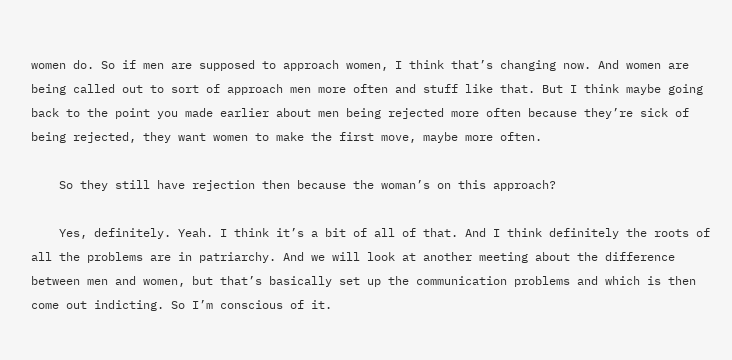women do. So if men are supposed to approach women, I think that’s changing now. And women are being called out to sort of approach men more often and stuff like that. But I think maybe going back to the point you made earlier about men being rejected more often because they’re sick of being rejected, they want women to make the first move, maybe more often.

    So they still have rejection then because the woman’s on this approach?

    Yes, definitely. Yeah. I think it’s a bit of all of that. And I think definitely the roots of all the problems are in patriarchy. And we will look at another meeting about the difference between men and women, but that’s basically set up the communication problems and which is then come out indicting. So I’m conscious of it.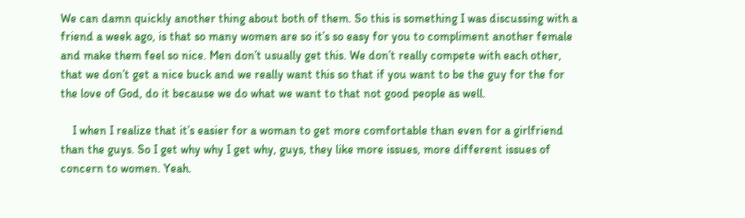We can damn quickly another thing about both of them. So this is something I was discussing with a friend a week ago, is that so many women are so it’s so easy for you to compliment another female and make them feel so nice. Men don’t usually get this. We don’t really compete with each other, that we don’t get a nice buck and we really want this so that if you want to be the guy for the for the love of God, do it because we do what we want to that not good people as well.

    I when I realize that it’s easier for a woman to get more comfortable than even for a girlfriend than the guys. So I get why why I get why, guys, they like more issues, more different issues of concern to women. Yeah.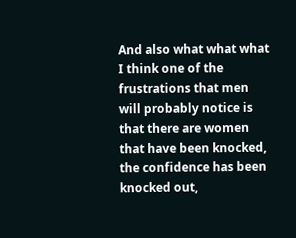And also what what what I think one of the frustrations that men will probably notice is that there are women that have been knocked, the confidence has been knocked out,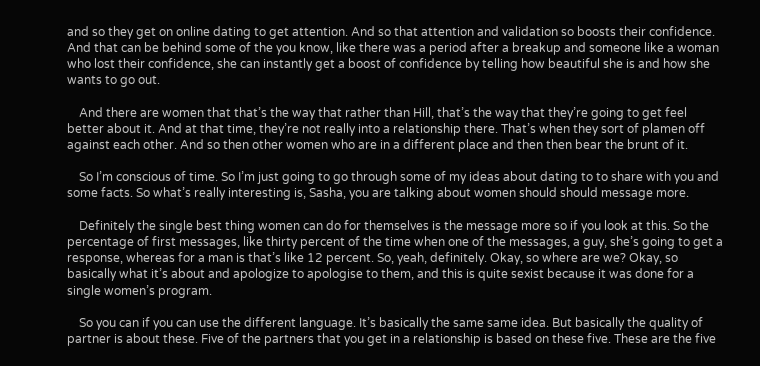and so they get on online dating to get attention. And so that attention and validation so boosts their confidence. And that can be behind some of the you know, like there was a period after a breakup and someone like a woman who lost their confidence, she can instantly get a boost of confidence by telling how beautiful she is and how she wants to go out.

    And there are women that that’s the way that rather than Hill, that’s the way that they’re going to get feel better about it. And at that time, they’re not really into a relationship there. That’s when they sort of plamen off against each other. And so then other women who are in a different place and then then bear the brunt of it.

    So I’m conscious of time. So I’m just going to go through some of my ideas about dating to to share with you and some facts. So what’s really interesting is, Sasha, you are talking about women should should message more.

    Definitely the single best thing women can do for themselves is the message more so if you look at this. So the percentage of first messages, like thirty percent of the time when one of the messages, a guy, she’s going to get a response, whereas for a man is that’s like 12 percent. So, yeah, definitely. Okay, so where are we? Okay, so basically what it’s about and apologize to apologise to them, and this is quite sexist because it was done for a single women’s program.

    So you can if you can use the different language. It’s basically the same same idea. But basically the quality of partner is about these. Five of the partners that you get in a relationship is based on these five. These are the five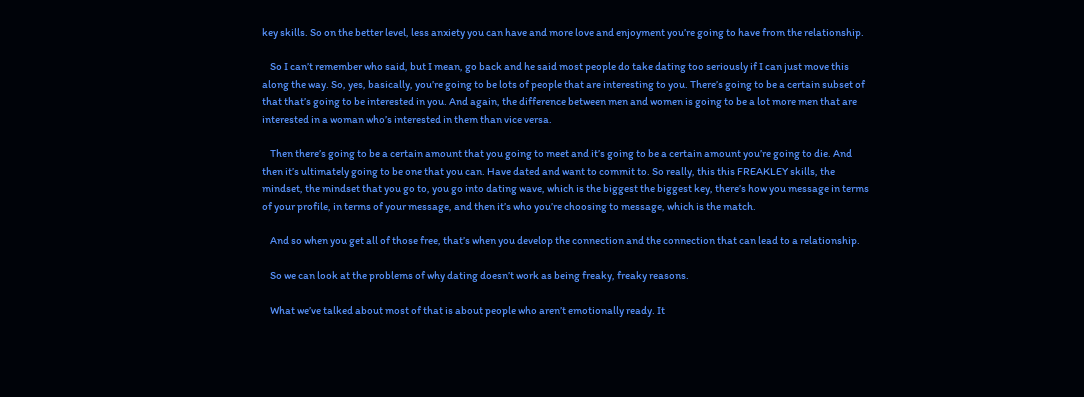key skills. So on the better level, less anxiety you can have and more love and enjoyment you’re going to have from the relationship.

    So I can’t remember who said, but I mean, go back and he said most people do take dating too seriously if I can just move this along the way. So, yes, basically, you’re going to be lots of people that are interesting to you. There’s going to be a certain subset of that that’s going to be interested in you. And again, the difference between men and women is going to be a lot more men that are interested in a woman who’s interested in them than vice versa.

    Then there’s going to be a certain amount that you going to meet and it’s going to be a certain amount you’re going to die. And then it’s ultimately going to be one that you can. Have dated and want to commit to. So really, this this FREAKLEY skills, the mindset, the mindset that you go to, you go into dating wave, which is the biggest the biggest key, there’s how you message in terms of your profile, in terms of your message, and then it’s who you’re choosing to message, which is the match.

    And so when you get all of those free, that’s when you develop the connection and the connection that can lead to a relationship.

    So we can look at the problems of why dating doesn’t work as being freaky, freaky reasons.

    What we’ve talked about most of that is about people who aren’t emotionally ready. It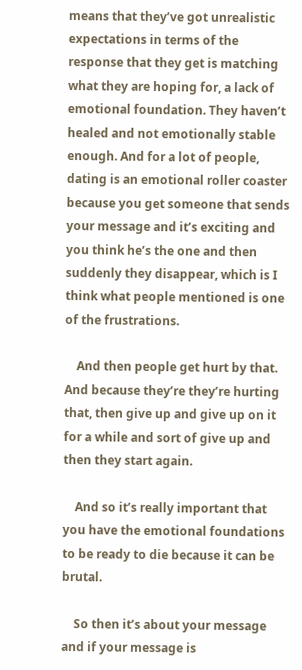means that they’ve got unrealistic expectations in terms of the response that they get is matching what they are hoping for, a lack of emotional foundation. They haven’t healed and not emotionally stable enough. And for a lot of people, dating is an emotional roller coaster because you get someone that sends your message and it’s exciting and you think he’s the one and then suddenly they disappear, which is I think what people mentioned is one of the frustrations.

    And then people get hurt by that. And because they’re they’re hurting that, then give up and give up on it for a while and sort of give up and then they start again.

    And so it’s really important that you have the emotional foundations to be ready to die because it can be brutal.

    So then it’s about your message and if your message is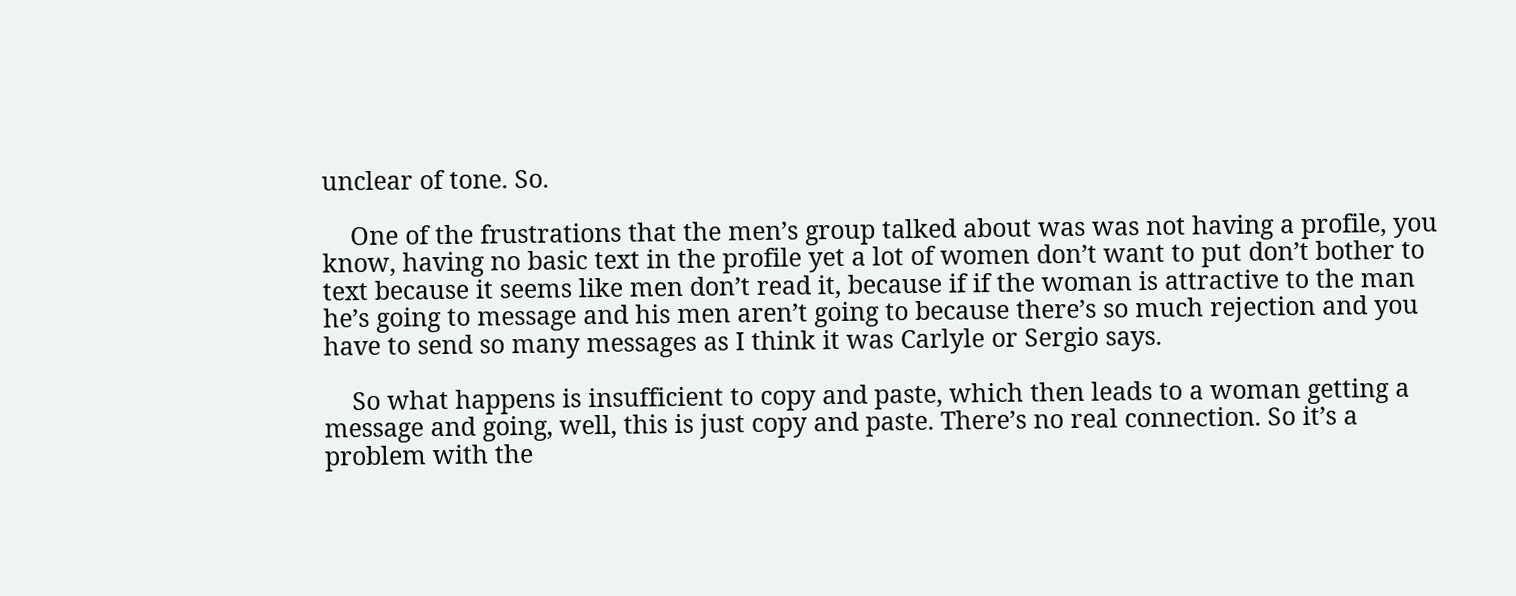unclear of tone. So.

    One of the frustrations that the men’s group talked about was was not having a profile, you know, having no basic text in the profile yet a lot of women don’t want to put don’t bother to text because it seems like men don’t read it, because if if the woman is attractive to the man he’s going to message and his men aren’t going to because there’s so much rejection and you have to send so many messages as I think it was Carlyle or Sergio says.

    So what happens is insufficient to copy and paste, which then leads to a woman getting a message and going, well, this is just copy and paste. There’s no real connection. So it’s a problem with the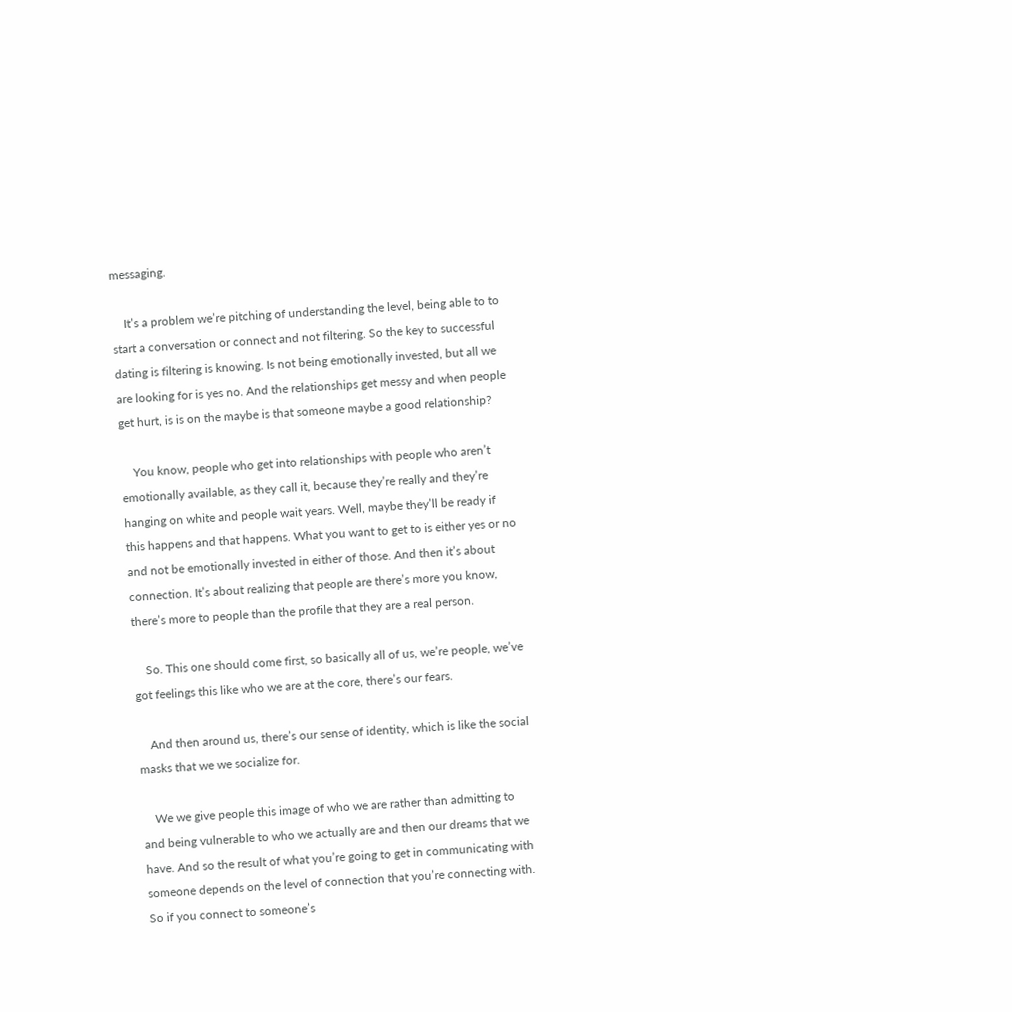messaging.

    It’s a problem we’re pitching of understanding the level, being able to to start a conversation or connect and not filtering. So the key to successful dating is filtering is knowing. Is not being emotionally invested, but all we are looking for is yes no. And the relationships get messy and when people get hurt, is is on the maybe is that someone maybe a good relationship?

    You know, people who get into relationships with people who aren’t emotionally available, as they call it, because they’re really and they’re hanging on white and people wait years. Well, maybe they’ll be ready if this happens and that happens. What you want to get to is either yes or no and not be emotionally invested in either of those. And then it’s about connection. It’s about realizing that people are there’s more you know, there’s more to people than the profile that they are a real person.

    So. This one should come first, so basically all of us, we’re people, we’ve got feelings this like who we are at the core, there’s our fears.

    And then around us, there’s our sense of identity, which is like the social masks that we we socialize for.

    We we give people this image of who we are rather than admitting to and being vulnerable to who we actually are and then our dreams that we have. And so the result of what you’re going to get in communicating with someone depends on the level of connection that you’re connecting with. So if you connect to someone’s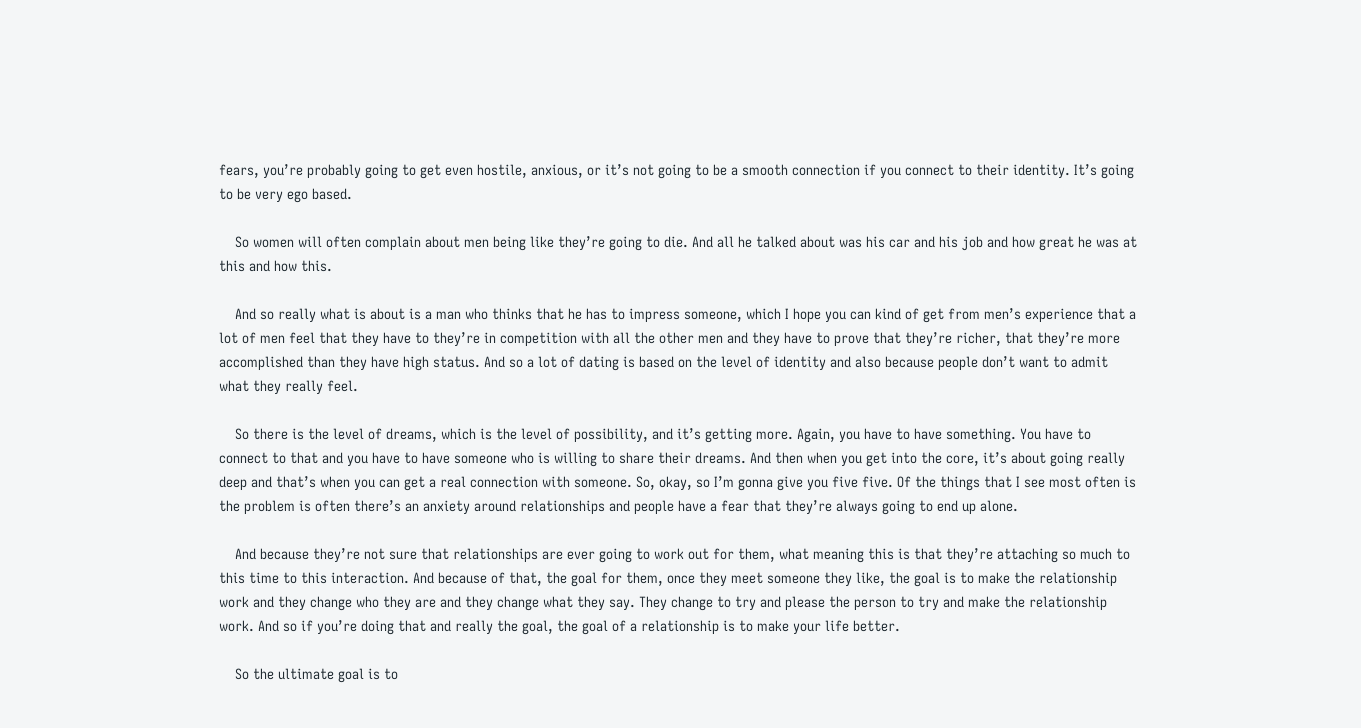fears, you’re probably going to get even hostile, anxious, or it’s not going to be a smooth connection if you connect to their identity. It’s going to be very ego based.

    So women will often complain about men being like they’re going to die. And all he talked about was his car and his job and how great he was at this and how this.

    And so really what is about is a man who thinks that he has to impress someone, which I hope you can kind of get from men’s experience that a lot of men feel that they have to they’re in competition with all the other men and they have to prove that they’re richer, that they’re more accomplished than they have high status. And so a lot of dating is based on the level of identity and also because people don’t want to admit what they really feel.

    So there is the level of dreams, which is the level of possibility, and it’s getting more. Again, you have to have something. You have to connect to that and you have to have someone who is willing to share their dreams. And then when you get into the core, it’s about going really deep and that’s when you can get a real connection with someone. So, okay, so I’m gonna give you five five. Of the things that I see most often is the problem is often there’s an anxiety around relationships and people have a fear that they’re always going to end up alone.

    And because they’re not sure that relationships are ever going to work out for them, what meaning this is that they’re attaching so much to this time to this interaction. And because of that, the goal for them, once they meet someone they like, the goal is to make the relationship work and they change who they are and they change what they say. They change to try and please the person to try and make the relationship work. And so if you’re doing that and really the goal, the goal of a relationship is to make your life better.

    So the ultimate goal is to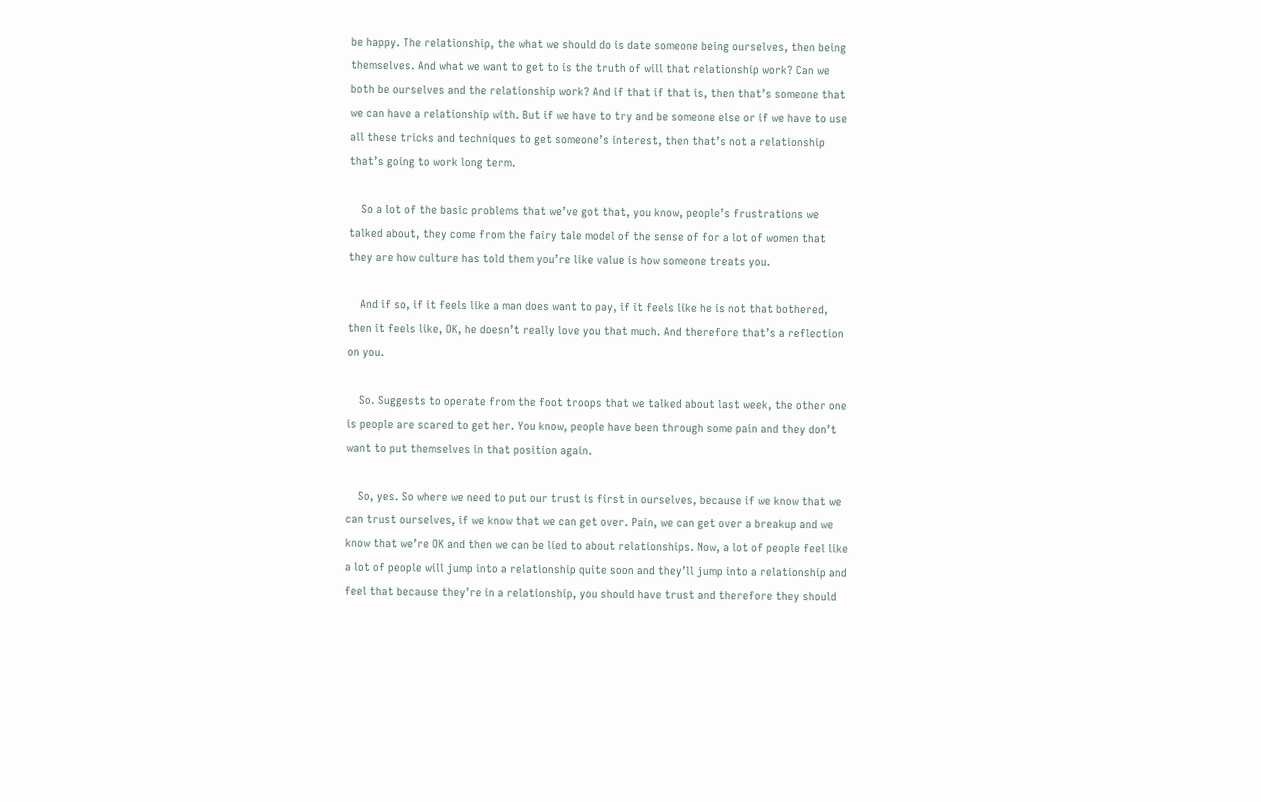be happy. The relationship, the what we should do is date someone being ourselves, then being themselves. And what we want to get to is the truth of will that relationship work? Can we both be ourselves and the relationship work? And if that if that is, then that’s someone that we can have a relationship with. But if we have to try and be someone else or if we have to use all these tricks and techniques to get someone’s interest, then that’s not a relationship that’s going to work long term.

    So a lot of the basic problems that we’ve got that, you know, people’s frustrations we talked about, they come from the fairy tale model of the sense of for a lot of women that they are how culture has told them you’re like value is how someone treats you.

    And if so, if it feels like a man does want to pay, if it feels like he is not that bothered, then it feels like, OK, he doesn’t really love you that much. And therefore that’s a reflection on you.

    So. Suggests to operate from the foot troops that we talked about last week, the other one is people are scared to get her. You know, people have been through some pain and they don’t want to put themselves in that position again.

    So, yes. So where we need to put our trust is first in ourselves, because if we know that we can trust ourselves, if we know that we can get over. Pain, we can get over a breakup and we know that we’re OK and then we can be lied to about relationships. Now, a lot of people feel like a lot of people will jump into a relationship quite soon and they’ll jump into a relationship and feel that because they’re in a relationship, you should have trust and therefore they should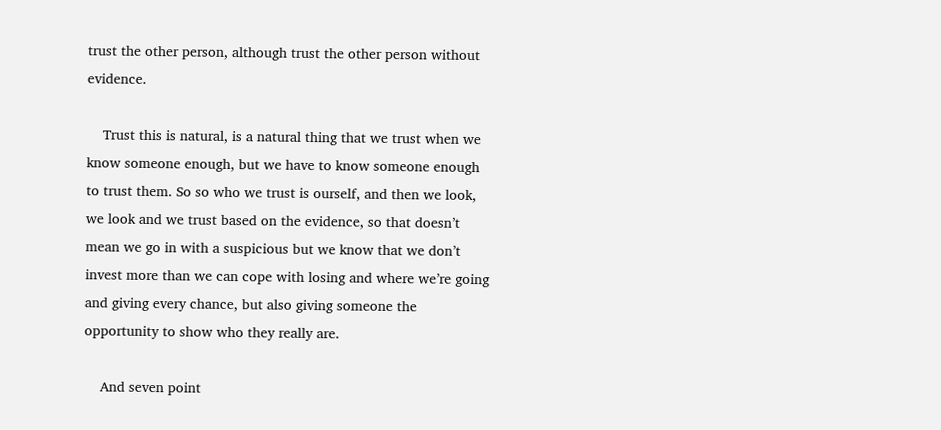trust the other person, although trust the other person without evidence.

    Trust this is natural, is a natural thing that we trust when we know someone enough, but we have to know someone enough to trust them. So so who we trust is ourself, and then we look, we look and we trust based on the evidence, so that doesn’t mean we go in with a suspicious but we know that we don’t invest more than we can cope with losing and where we’re going and giving every chance, but also giving someone the opportunity to show who they really are.

    And seven point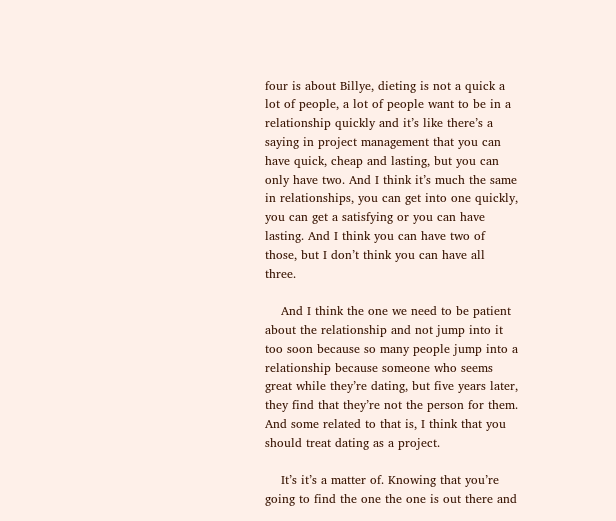four is about Billye, dieting is not a quick a lot of people, a lot of people want to be in a relationship quickly and it’s like there’s a saying in project management that you can have quick, cheap and lasting, but you can only have two. And I think it’s much the same in relationships, you can get into one quickly, you can get a satisfying or you can have lasting. And I think you can have two of those, but I don’t think you can have all three.

    And I think the one we need to be patient about the relationship and not jump into it too soon because so many people jump into a relationship because someone who seems great while they’re dating, but five years later, they find that they’re not the person for them. And some related to that is, I think that you should treat dating as a project.

    It’s it’s a matter of. Knowing that you’re going to find the one the one is out there and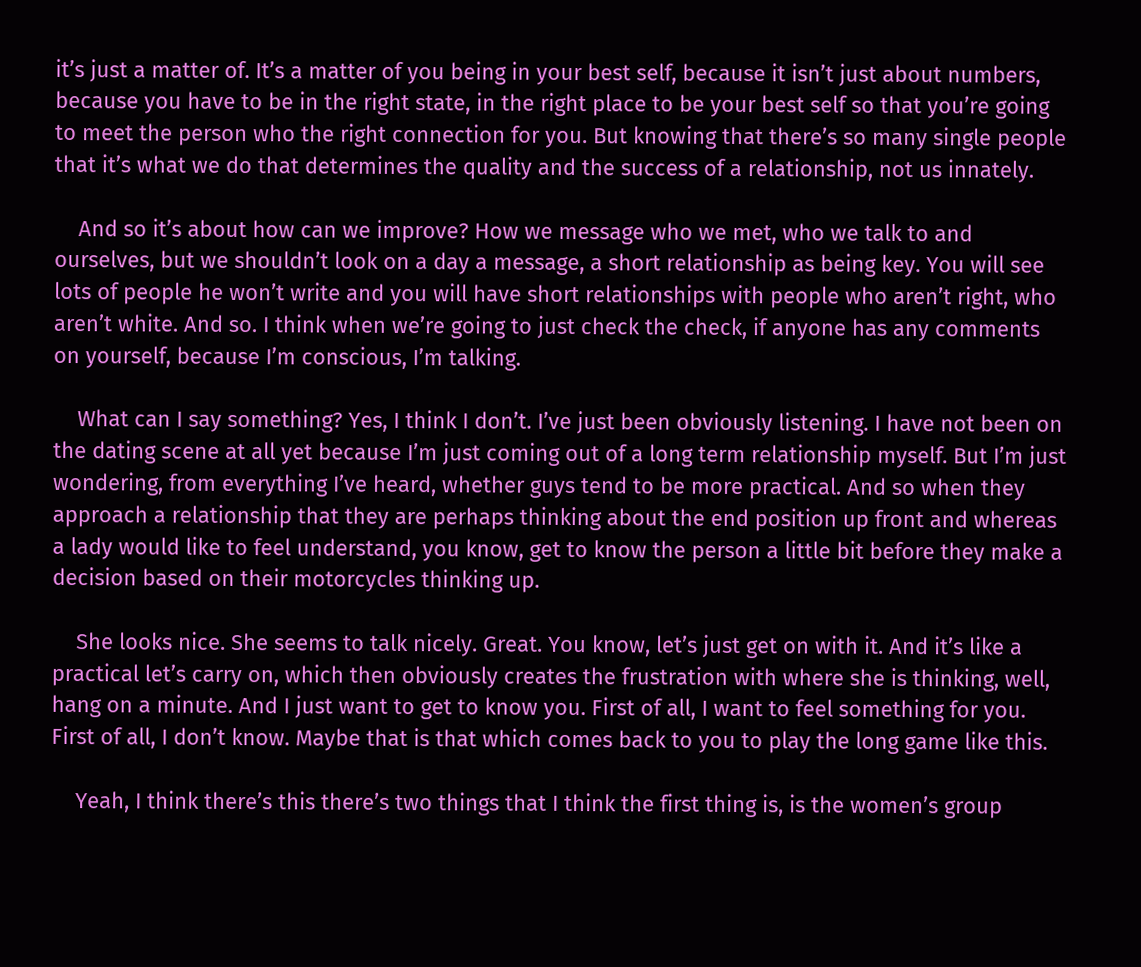it’s just a matter of. It’s a matter of you being in your best self, because it isn’t just about numbers, because you have to be in the right state, in the right place to be your best self so that you’re going to meet the person who the right connection for you. But knowing that there’s so many single people that it’s what we do that determines the quality and the success of a relationship, not us innately.

    And so it’s about how can we improve? How we message who we met, who we talk to and ourselves, but we shouldn’t look on a day a message, a short relationship as being key. You will see lots of people he won’t write and you will have short relationships with people who aren’t right, who aren’t white. And so. I think when we’re going to just check the check, if anyone has any comments on yourself, because I’m conscious, I’m talking.

    What can I say something? Yes, I think I don’t. I’ve just been obviously listening. I have not been on the dating scene at all yet because I’m just coming out of a long term relationship myself. But I’m just wondering, from everything I’ve heard, whether guys tend to be more practical. And so when they approach a relationship that they are perhaps thinking about the end position up front and whereas a lady would like to feel understand, you know, get to know the person a little bit before they make a decision based on their motorcycles thinking up.

    She looks nice. She seems to talk nicely. Great. You know, let’s just get on with it. And it’s like a practical let’s carry on, which then obviously creates the frustration with where she is thinking, well, hang on a minute. And I just want to get to know you. First of all, I want to feel something for you. First of all, I don’t know. Maybe that is that which comes back to you to play the long game like this.

    Yeah, I think there’s this there’s two things that I think the first thing is, is the women’s group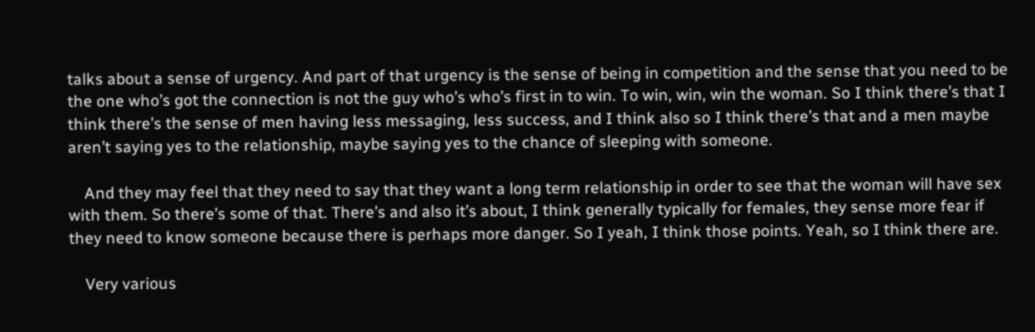talks about a sense of urgency. And part of that urgency is the sense of being in competition and the sense that you need to be the one who’s got the connection is not the guy who’s who’s first in to win. To win, win, win the woman. So I think there’s that I think there’s the sense of men having less messaging, less success, and I think also so I think there’s that and a men maybe aren’t saying yes to the relationship, maybe saying yes to the chance of sleeping with someone.

    And they may feel that they need to say that they want a long term relationship in order to see that the woman will have sex with them. So there’s some of that. There’s and also it’s about, I think generally typically for females, they sense more fear if they need to know someone because there is perhaps more danger. So I yeah, I think those points. Yeah, so I think there are.

    Very various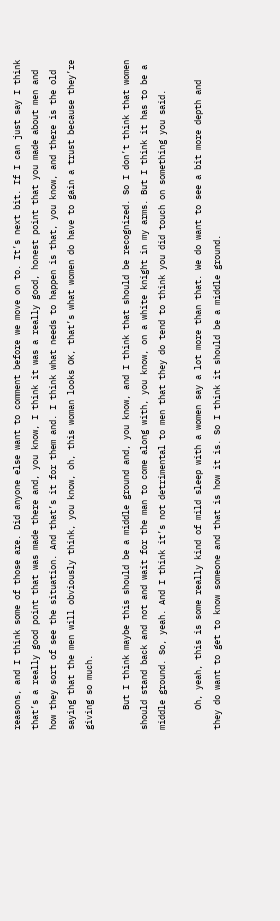reasons, and I think some of those are. Did anyone else want to comment before we move on to. It’s next bit. If I can just say I think that’s a really good point that was made there and, you know, I think it was a really good, honest point that you made about men and how they sort of see the situation. And that’s it for them and. I think what needs to happen is that, you know, and there is the old saying that the men will obviously think, you know, oh, this woman looks OK, that’s what women do have to gain a trust because they’re giving so much.

    But I think maybe this should be a middle ground and, you know, and I think that should be recognized. So I don’t think that women should stand back and not and wait for the man to come along with, you know, on a white knight in my arms. But I think it has to be a middle ground. So, yeah. And I think it’s not detrimental to men that they do tend to think you did touch on something you said.

    Oh, yeah, this is some really kind of mild sleep with a women say a lot more than that. We do want to see a bit more depth and they do want to get to know someone and that is how it is. So I think it should be a middle ground.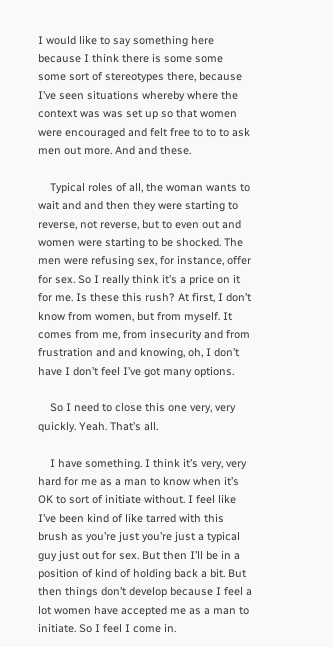I would like to say something here because I think there is some some some sort of stereotypes there, because I’ve seen situations whereby where the context was was set up so that women were encouraged and felt free to to to ask men out more. And and these.

    Typical roles of all, the woman wants to wait and and then they were starting to reverse, not reverse, but to even out and women were starting to be shocked. The men were refusing sex, for instance, offer for sex. So I really think it’s a price on it for me. Is these this rush? At first, I don’t know from women, but from myself. It comes from me, from insecurity and from frustration and and knowing, oh, I don’t have I don’t feel I’ve got many options.

    So I need to close this one very, very quickly. Yeah. That’s all.

    I have something. I think it’s very, very hard for me as a man to know when it’s OK to sort of initiate without. I feel like I’ve been kind of like tarred with this brush as you’re just you’re just a typical guy just out for sex. But then I’ll be in a position of kind of holding back a bit. But then things don’t develop because I feel a lot women have accepted me as a man to initiate. So I feel I come in.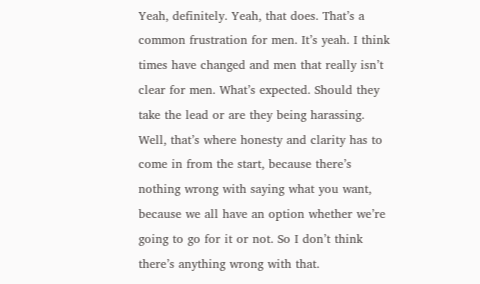Yeah, definitely. Yeah, that does. That’s a common frustration for men. It’s yeah. I think times have changed and men that really isn’t clear for men. What’s expected. Should they take the lead or are they being harassing. Well, that’s where honesty and clarity has to come in from the start, because there’s nothing wrong with saying what you want, because we all have an option whether we’re going to go for it or not. So I don’t think there’s anything wrong with that.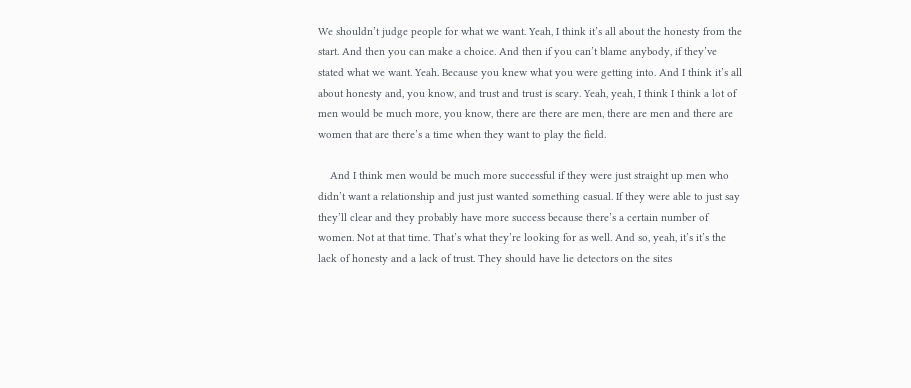We shouldn’t judge people for what we want. Yeah, I think it’s all about the honesty from the start. And then you can make a choice. And then if you can’t blame anybody, if they’ve stated what we want. Yeah. Because you knew what you were getting into. And I think it’s all about honesty and, you know, and trust and trust is scary. Yeah, yeah, I think I think a lot of men would be much more, you know, there are there are men, there are men and there are women that are there’s a time when they want to play the field.

    And I think men would be much more successful if they were just straight up men who didn’t want a relationship and just just wanted something casual. If they were able to just say they’ll clear and they probably have more success because there’s a certain number of women. Not at that time. That’s what they’re looking for as well. And so, yeah, it’s it’s the lack of honesty and a lack of trust. They should have lie detectors on the sites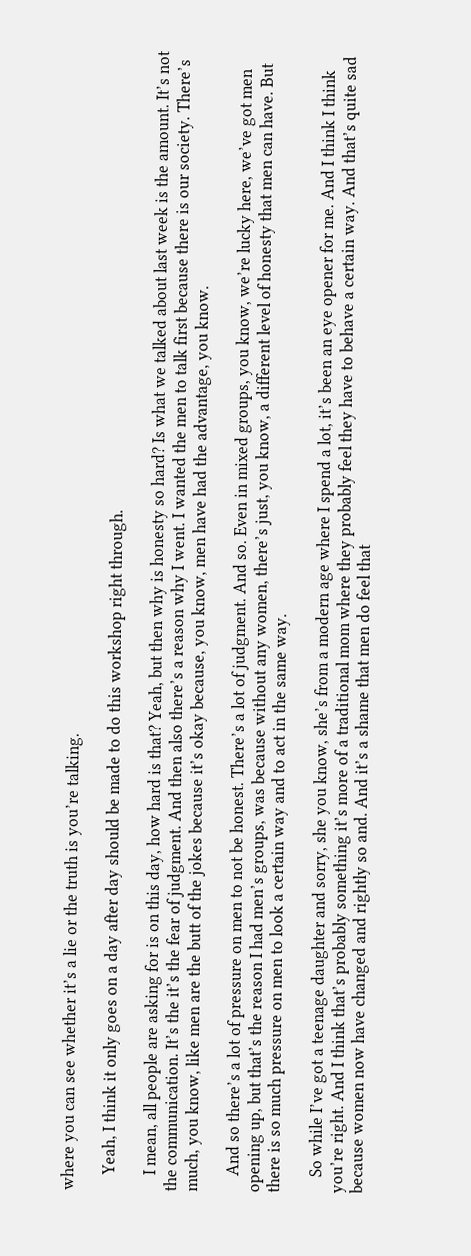where you can see whether it’s a lie or the truth is you’re talking.

    Yeah, I think it only goes on a day after day should be made to do this workshop right through.

    I mean, all people are asking for is on this day, how hard is that? Yeah, but then why is honesty so hard? Is what we talked about last week is the amount. It’s not the communication. It’s the it’s the fear of judgment. And then also there’s a reason why I went. I wanted the men to talk first because there is our society. There’s much, you know, like men are the butt of the jokes because it’s okay because, you know, men have had the advantage, you know.

    And so there’s a lot of pressure on men to not be honest. There’s a lot of judgment. And so. Even in mixed groups, you know, we’re lucky here, we’ve got men opening up, but that’s the reason I had men’s groups, was because without any women, there’s just, you know, a different level of honesty that men can have. But there is so much pressure on men to look a certain way and to act in the same way.

    So while I’ve got a teenage daughter and sorry, she you know, she’s from a modern age where I spend a lot, it’s been an eye opener for me. And I think I think you’re right. And I think that’s probably something it’s more of a traditional mom where they probably feel they have to behave a certain way. And that’s quite sad because women now have changed and rightly so and. And it’s a shame that men do feel that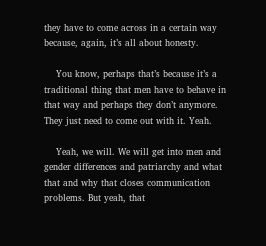they have to come across in a certain way because, again, it’s all about honesty.

    You know, perhaps that’s because it’s a traditional thing that men have to behave in that way and perhaps they don’t anymore. They just need to come out with it. Yeah.

    Yeah, we will. We will get into men and gender differences and patriarchy and what that and why that closes communication problems. But yeah, that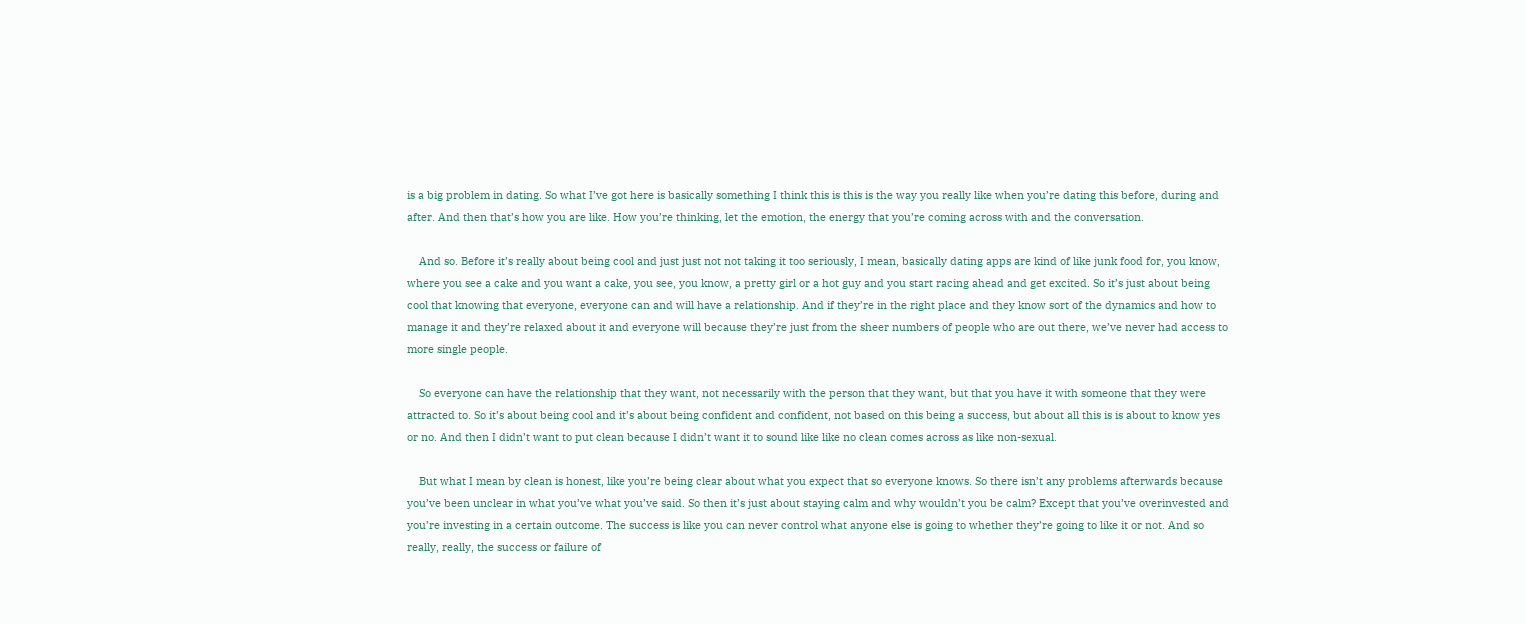is a big problem in dating. So what I’ve got here is basically something I think this is this is the way you really like when you’re dating this before, during and after. And then that’s how you are like. How you’re thinking, let the emotion, the energy that you’re coming across with and the conversation.

    And so. Before it’s really about being cool and just just not not taking it too seriously, I mean, basically dating apps are kind of like junk food for, you know, where you see a cake and you want a cake, you see, you know, a pretty girl or a hot guy and you start racing ahead and get excited. So it’s just about being cool that knowing that everyone, everyone can and will have a relationship. And if they’re in the right place and they know sort of the dynamics and how to manage it and they’re relaxed about it and everyone will because they’re just from the sheer numbers of people who are out there, we’ve never had access to more single people.

    So everyone can have the relationship that they want, not necessarily with the person that they want, but that you have it with someone that they were attracted to. So it’s about being cool and it’s about being confident and confident, not based on this being a success, but about all this is is about to know yes or no. And then I didn’t want to put clean because I didn’t want it to sound like like no clean comes across as like non-sexual.

    But what I mean by clean is honest, like you’re being clear about what you expect that so everyone knows. So there isn’t any problems afterwards because you’ve been unclear in what you’ve what you’ve said. So then it’s just about staying calm and why wouldn’t you be calm? Except that you’ve overinvested and you’re investing in a certain outcome. The success is like you can never control what anyone else is going to whether they’re going to like it or not. And so really, really, the success or failure of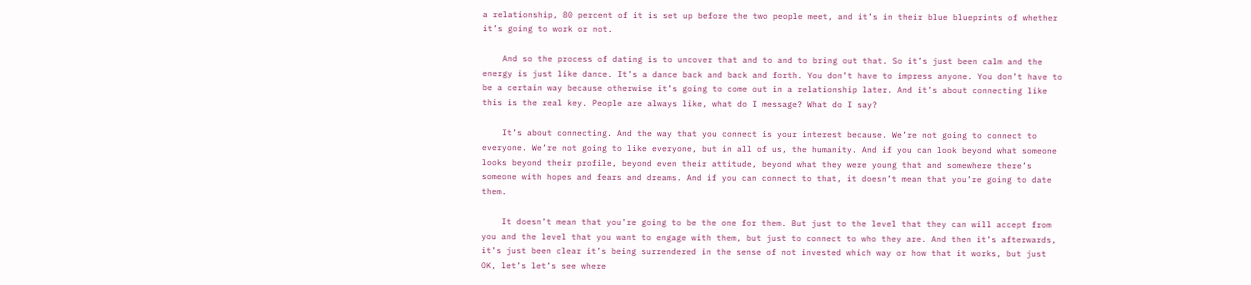a relationship, 80 percent of it is set up before the two people meet, and it’s in their blue blueprints of whether it’s going to work or not.

    And so the process of dating is to uncover that and to and to bring out that. So it’s just been calm and the energy is just like dance. It’s a dance back and back and forth. You don’t have to impress anyone. You don’t have to be a certain way because otherwise it’s going to come out in a relationship later. And it’s about connecting like this is the real key. People are always like, what do I message? What do I say?

    It’s about connecting. And the way that you connect is your interest because. We’re not going to connect to everyone. We’re not going to like everyone, but in all of us, the humanity. And if you can look beyond what someone looks beyond their profile, beyond even their attitude, beyond what they were young that and somewhere there’s someone with hopes and fears and dreams. And if you can connect to that, it doesn’t mean that you’re going to date them.

    It doesn’t mean that you’re going to be the one for them. But just to the level that they can will accept from you and the level that you want to engage with them, but just to connect to who they are. And then it’s afterwards, it’s just been clear it’s being surrendered in the sense of not invested which way or how that it works, but just OK, let’s let’s see where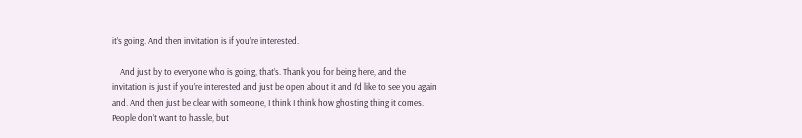it’s going. And then invitation is if you’re interested.

    And just by to everyone who is going, that’s. Thank you for being here, and the invitation is just if you’re interested and just be open about it and I’d like to see you again and. And then just be clear with someone, I think I think how ghosting thing it comes. People don’t want to hassle, but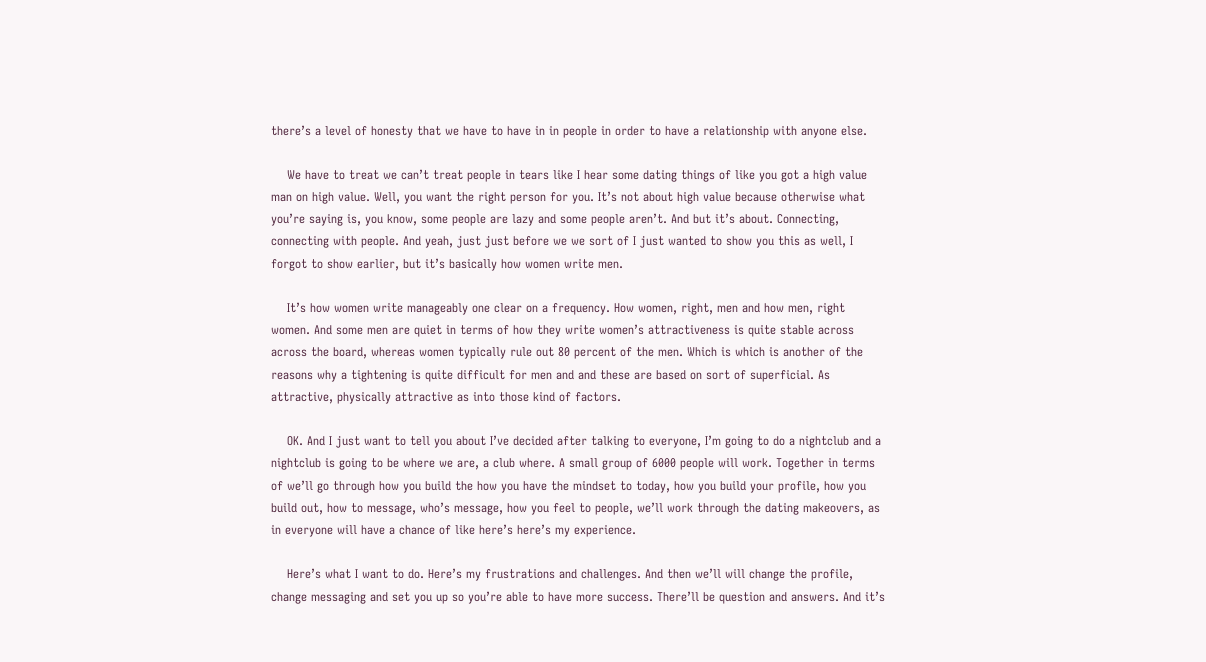there’s a level of honesty that we have to have in in people in order to have a relationship with anyone else.

    We have to treat we can’t treat people in tears like I hear some dating things of like you got a high value man on high value. Well, you want the right person for you. It’s not about high value because otherwise what you’re saying is, you know, some people are lazy and some people aren’t. And but it’s about. Connecting, connecting with people. And yeah, just just before we we sort of I just wanted to show you this as well, I forgot to show earlier, but it’s basically how women write men.

    It’s how women write manageably one clear on a frequency. How women, right, men and how men, right women. And some men are quiet in terms of how they write women’s attractiveness is quite stable across across the board, whereas women typically rule out 80 percent of the men. Which is which is another of the reasons why a tightening is quite difficult for men and and these are based on sort of superficial. As attractive, physically attractive as into those kind of factors.

    OK. And I just want to tell you about I’ve decided after talking to everyone, I’m going to do a nightclub and a nightclub is going to be where we are, a club where. A small group of 6000 people will work. Together in terms of we’ll go through how you build the how you have the mindset to today, how you build your profile, how you build out, how to message, who’s message, how you feel to people, we’ll work through the dating makeovers, as in everyone will have a chance of like here’s here’s my experience.

    Here’s what I want to do. Here’s my frustrations and challenges. And then we’ll will change the profile, change messaging and set you up so you’re able to have more success. There’ll be question and answers. And it’s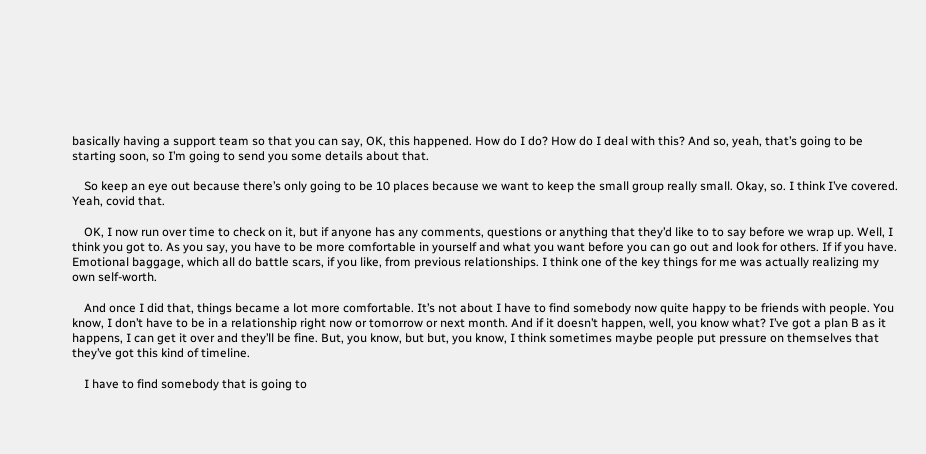basically having a support team so that you can say, OK, this happened. How do I do? How do I deal with this? And so, yeah, that’s going to be starting soon, so I’m going to send you some details about that.

    So keep an eye out because there’s only going to be 10 places because we want to keep the small group really small. Okay, so. I think I’ve covered. Yeah, covid that.

    OK, I now run over time to check on it, but if anyone has any comments, questions or anything that they’d like to to say before we wrap up. Well, I think you got to. As you say, you have to be more comfortable in yourself and what you want before you can go out and look for others. If if you have. Emotional baggage, which all do battle scars, if you like, from previous relationships. I think one of the key things for me was actually realizing my own self-worth.

    And once I did that, things became a lot more comfortable. It’s not about I have to find somebody now quite happy to be friends with people. You know, I don’t have to be in a relationship right now or tomorrow or next month. And if it doesn’t happen, well, you know what? I’ve got a plan B as it happens, I can get it over and they’ll be fine. But, you know, but but, you know, I think sometimes maybe people put pressure on themselves that they’ve got this kind of timeline.

    I have to find somebody that is going to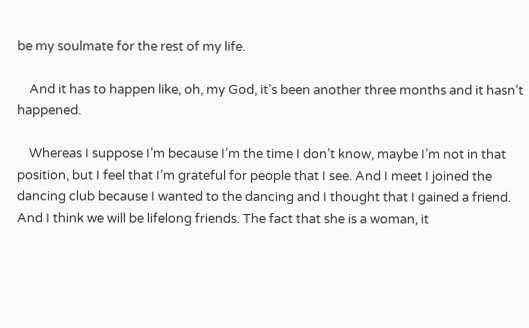be my soulmate for the rest of my life.

    And it has to happen like, oh, my God, it’s been another three months and it hasn’t happened.

    Whereas I suppose I’m because I’m the time I don’t know, maybe I’m not in that position, but I feel that I’m grateful for people that I see. And I meet I joined the dancing club because I wanted to the dancing and I thought that I gained a friend. And I think we will be lifelong friends. The fact that she is a woman, it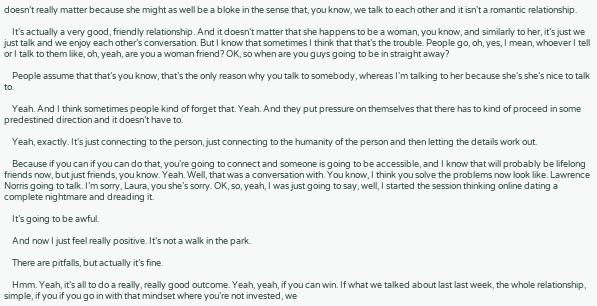doesn’t really matter because she might as well be a bloke in the sense that, you know, we talk to each other and it isn’t a romantic relationship.

    It’s actually a very good, friendly relationship. And it doesn’t matter that she happens to be a woman, you know, and similarly to her, it’s just we just talk and we enjoy each other’s conversation. But I know that sometimes I think that that’s the trouble. People go, oh, yes, I mean, whoever I tell or I talk to them like, oh, yeah, are you a woman friend? OK, so when are you guys going to be in straight away?

    People assume that that’s you know, that’s the only reason why you talk to somebody, whereas I’m talking to her because she’s she’s nice to talk to.

    Yeah. And I think sometimes people kind of forget that. Yeah. And they put pressure on themselves that there has to kind of proceed in some predestined direction and it doesn’t have to.

    Yeah, exactly. It’s just connecting to the person, just connecting to the humanity of the person and then letting the details work out.

    Because if you can if you can do that, you’re going to connect and someone is going to be accessible, and I know that will probably be lifelong friends now, but just friends, you know. Yeah. Well, that was a conversation with. You know, I think you solve the problems now look like. Lawrence Norris going to talk. I’m sorry, Laura, you she’s sorry. OK, so, yeah, I was just going to say, well, I started the session thinking online dating a complete nightmare and dreading it.

    It’s going to be awful.

    And now I just feel really positive. It’s not a walk in the park.

    There are pitfalls, but actually it’s fine.

    Hmm. Yeah, it’s all to do a really, really good outcome. Yeah, yeah, if you can win. If what we talked about last last week, the whole relationship, simple, if you if you go in with that mindset where you’re not invested, we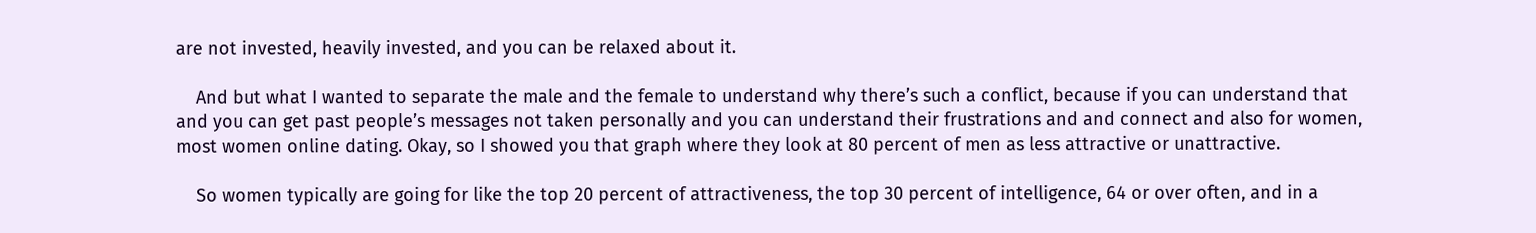are not invested, heavily invested, and you can be relaxed about it.

    And but what I wanted to separate the male and the female to understand why there’s such a conflict, because if you can understand that and you can get past people’s messages not taken personally and you can understand their frustrations and and connect and also for women, most women online dating. Okay, so I showed you that graph where they look at 80 percent of men as less attractive or unattractive.

    So women typically are going for like the top 20 percent of attractiveness, the top 30 percent of intelligence, 64 or over often, and in a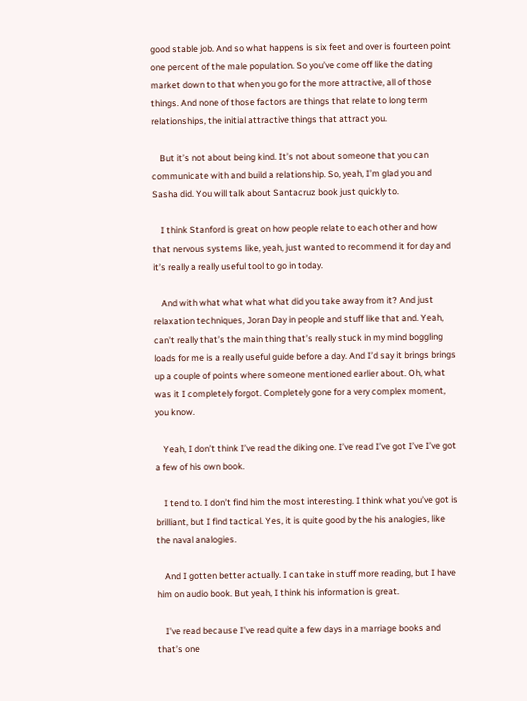good stable job. And so what happens is six feet and over is fourteen point one percent of the male population. So you’ve come off like the dating market down to that when you go for the more attractive, all of those things. And none of those factors are things that relate to long term relationships, the initial attractive things that attract you.

    But it’s not about being kind. It’s not about someone that you can communicate with and build a relationship. So, yeah, I’m glad you and Sasha did. You will talk about Santacruz book just quickly to.

    I think Stanford is great on how people relate to each other and how that nervous systems like, yeah, just wanted to recommend it for day and it’s really a really useful tool to go in today.

    And with what what what what did you take away from it? And just relaxation techniques, Joran Day in people and stuff like that and. Yeah, can’t really that’s the main thing that’s really stuck in my mind boggling loads for me is a really useful guide before a day. And I’d say it brings brings up a couple of points where someone mentioned earlier about. Oh, what was it I completely forgot. Completely gone for a very complex moment, you know.

    Yeah, I don’t think I’ve read the diking one. I’ve read I’ve got I’ve I’ve got a few of his own book.

    I tend to. I don’t find him the most interesting. I think what you’ve got is brilliant, but I find tactical. Yes, it is quite good by the his analogies, like the naval analogies.

    And I gotten better actually. I can take in stuff more reading, but I have him on audio book. But yeah, I think his information is great.

    I’ve read because I’ve read quite a few days in a marriage books and that’s one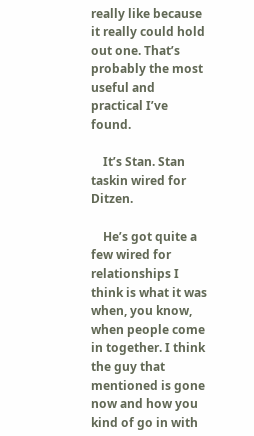really like because it really could hold out one. That’s probably the most useful and practical I’ve found.

    It’s Stan. Stan taskin wired for Ditzen.

    He’s got quite a few wired for relationships I think is what it was when, you know, when people come in together. I think the guy that mentioned is gone now and how you kind of go in with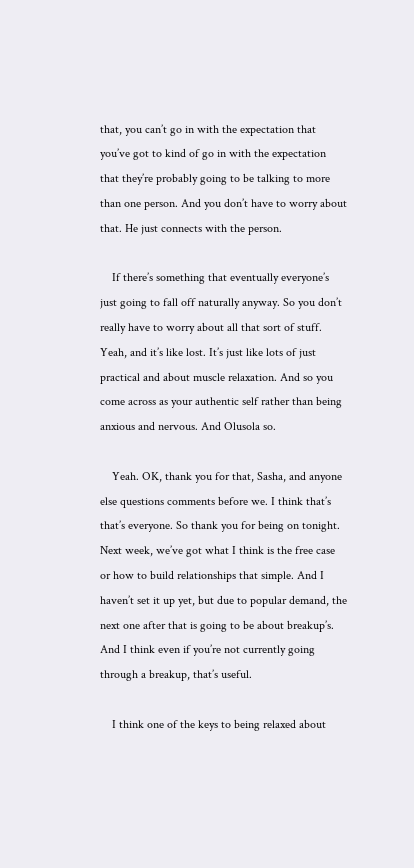that, you can’t go in with the expectation that you’ve got to kind of go in with the expectation that they’re probably going to be talking to more than one person. And you don’t have to worry about that. He just connects with the person.

    If there’s something that eventually everyone’s just going to fall off naturally anyway. So you don’t really have to worry about all that sort of stuff. Yeah, and it’s like lost. It’s just like lots of just practical and about muscle relaxation. And so you come across as your authentic self rather than being anxious and nervous. And Olusola so.

    Yeah. OK, thank you for that, Sasha, and anyone else questions comments before we. I think that’s that’s everyone. So thank you for being on tonight. Next week, we’ve got what I think is the free case or how to build relationships that simple. And I haven’t set it up yet, but due to popular demand, the next one after that is going to be about breakup’s. And I think even if you’re not currently going through a breakup, that’s useful.

    I think one of the keys to being relaxed about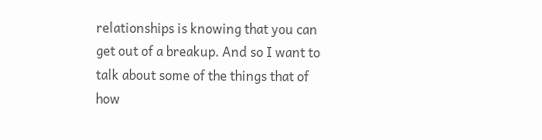relationships is knowing that you can get out of a breakup. And so I want to talk about some of the things that of how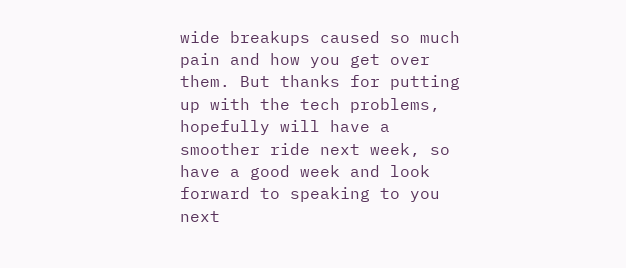wide breakups caused so much pain and how you get over them. But thanks for putting up with the tech problems, hopefully will have a smoother ride next week, so have a good week and look forward to speaking to you next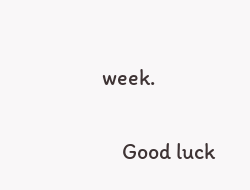week.

    Good luck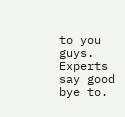to you guys. Experts say good bye to.